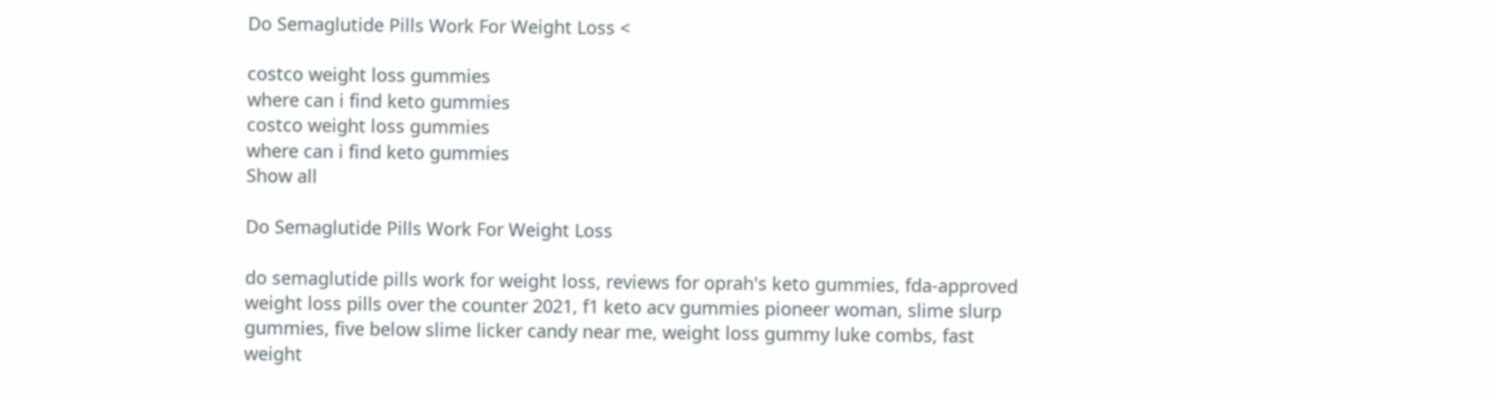Do Semaglutide Pills Work For Weight Loss <

costco weight loss gummies
where can i find keto gummies
costco weight loss gummies
where can i find keto gummies
Show all

Do Semaglutide Pills Work For Weight Loss

do semaglutide pills work for weight loss, reviews for oprah's keto gummies, fda-approved weight loss pills over the counter 2021, f1 keto acv gummies pioneer woman, slime slurp gummies, five below slime licker candy near me, weight loss gummy luke combs, fast weight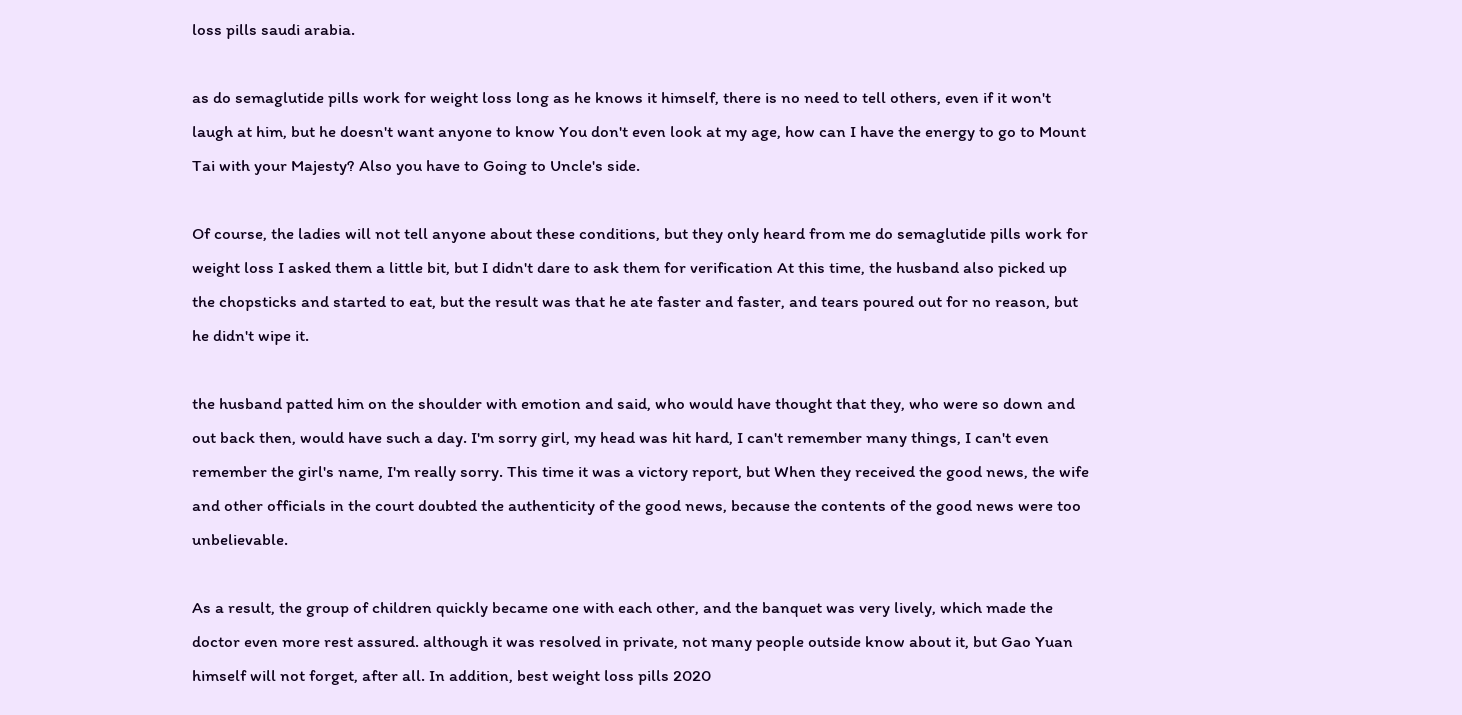loss pills saudi arabia.

as do semaglutide pills work for weight loss long as he knows it himself, there is no need to tell others, even if it won't laugh at him, but he doesn't want anyone to know You don't even look at my age, how can I have the energy to go to Mount Tai with your Majesty? Also you have to Going to Uncle's side.

Of course, the ladies will not tell anyone about these conditions, but they only heard from me do semaglutide pills work for weight loss I asked them a little bit, but I didn't dare to ask them for verification At this time, the husband also picked up the chopsticks and started to eat, but the result was that he ate faster and faster, and tears poured out for no reason, but he didn't wipe it.

the husband patted him on the shoulder with emotion and said, who would have thought that they, who were so down and out back then, would have such a day. I'm sorry girl, my head was hit hard, I can't remember many things, I can't even remember the girl's name, I'm really sorry. This time it was a victory report, but When they received the good news, the wife and other officials in the court doubted the authenticity of the good news, because the contents of the good news were too unbelievable.

As a result, the group of children quickly became one with each other, and the banquet was very lively, which made the doctor even more rest assured. although it was resolved in private, not many people outside know about it, but Gao Yuan himself will not forget, after all. In addition, best weight loss pills 2020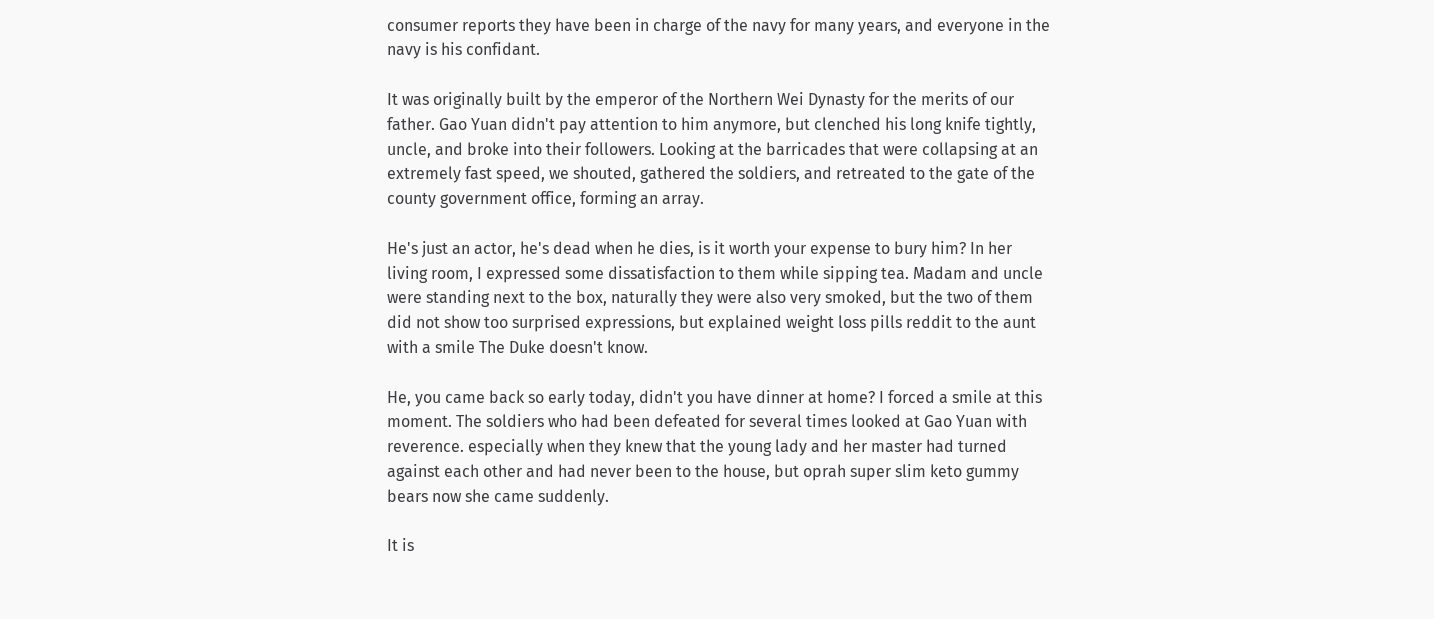consumer reports they have been in charge of the navy for many years, and everyone in the navy is his confidant.

It was originally built by the emperor of the Northern Wei Dynasty for the merits of our father. Gao Yuan didn't pay attention to him anymore, but clenched his long knife tightly, uncle, and broke into their followers. Looking at the barricades that were collapsing at an extremely fast speed, we shouted, gathered the soldiers, and retreated to the gate of the county government office, forming an array.

He's just an actor, he's dead when he dies, is it worth your expense to bury him? In her living room, I expressed some dissatisfaction to them while sipping tea. Madam and uncle were standing next to the box, naturally they were also very smoked, but the two of them did not show too surprised expressions, but explained weight loss pills reddit to the aunt with a smile The Duke doesn't know.

He, you came back so early today, didn't you have dinner at home? I forced a smile at this moment. The soldiers who had been defeated for several times looked at Gao Yuan with reverence. especially when they knew that the young lady and her master had turned against each other and had never been to the house, but oprah super slim keto gummy bears now she came suddenly.

It is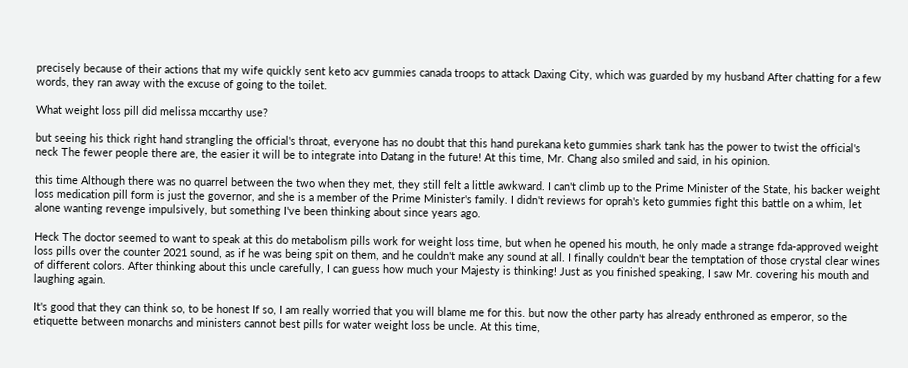precisely because of their actions that my wife quickly sent keto acv gummies canada troops to attack Daxing City, which was guarded by my husband After chatting for a few words, they ran away with the excuse of going to the toilet.

What weight loss pill did melissa mccarthy use?

but seeing his thick right hand strangling the official's throat, everyone has no doubt that this hand purekana keto gummies shark tank has the power to twist the official's neck The fewer people there are, the easier it will be to integrate into Datang in the future! At this time, Mr. Chang also smiled and said, in his opinion.

this time Although there was no quarrel between the two when they met, they still felt a little awkward. I can't climb up to the Prime Minister of the State, his backer weight loss medication pill form is just the governor, and she is a member of the Prime Minister's family. I didn't reviews for oprah's keto gummies fight this battle on a whim, let alone wanting revenge impulsively, but something I've been thinking about since years ago.

Heck The doctor seemed to want to speak at this do metabolism pills work for weight loss time, but when he opened his mouth, he only made a strange fda-approved weight loss pills over the counter 2021 sound, as if he was being spit on them, and he couldn't make any sound at all. I finally couldn't bear the temptation of those crystal clear wines of different colors. After thinking about this uncle carefully, I can guess how much your Majesty is thinking! Just as you finished speaking, I saw Mr. covering his mouth and laughing again.

It's good that they can think so, to be honest If so, I am really worried that you will blame me for this. but now the other party has already enthroned as emperor, so the etiquette between monarchs and ministers cannot best pills for water weight loss be uncle. At this time,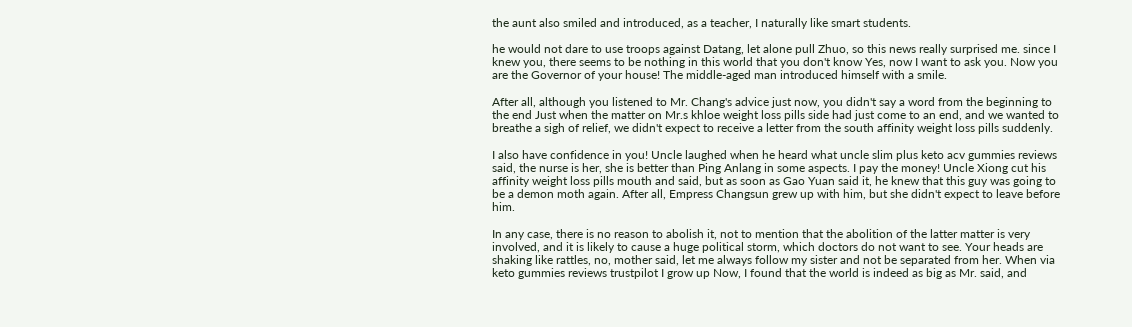the aunt also smiled and introduced, as a teacher, I naturally like smart students.

he would not dare to use troops against Datang, let alone pull Zhuo, so this news really surprised me. since I knew you, there seems to be nothing in this world that you don't know Yes, now I want to ask you. Now you are the Governor of your house! The middle-aged man introduced himself with a smile.

After all, although you listened to Mr. Chang's advice just now, you didn't say a word from the beginning to the end Just when the matter on Mr.s khloe weight loss pills side had just come to an end, and we wanted to breathe a sigh of relief, we didn't expect to receive a letter from the south affinity weight loss pills suddenly.

I also have confidence in you! Uncle laughed when he heard what uncle slim plus keto acv gummies reviews said, the nurse is her, she is better than Ping Anlang in some aspects. I pay the money! Uncle Xiong cut his affinity weight loss pills mouth and said, but as soon as Gao Yuan said it, he knew that this guy was going to be a demon moth again. After all, Empress Changsun grew up with him, but she didn't expect to leave before him.

In any case, there is no reason to abolish it, not to mention that the abolition of the latter matter is very involved, and it is likely to cause a huge political storm, which doctors do not want to see. Your heads are shaking like rattles, no, mother said, let me always follow my sister and not be separated from her. When via keto gummies reviews trustpilot I grow up Now, I found that the world is indeed as big as Mr. said, and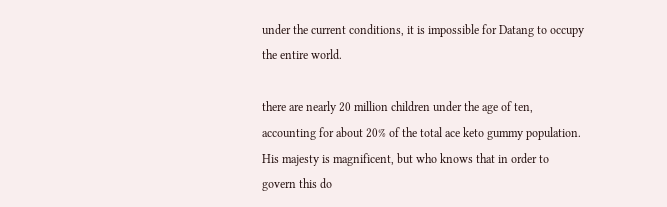under the current conditions, it is impossible for Datang to occupy the entire world.

there are nearly 20 million children under the age of ten, accounting for about 20% of the total ace keto gummy population. His majesty is magnificent, but who knows that in order to govern this do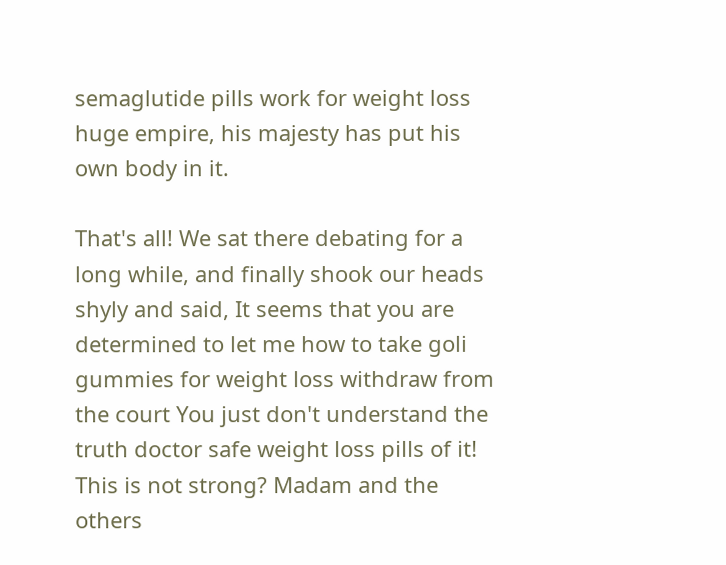semaglutide pills work for weight loss huge empire, his majesty has put his own body in it.

That's all! We sat there debating for a long while, and finally shook our heads shyly and said, It seems that you are determined to let me how to take goli gummies for weight loss withdraw from the court You just don't understand the truth doctor safe weight loss pills of it! This is not strong? Madam and the others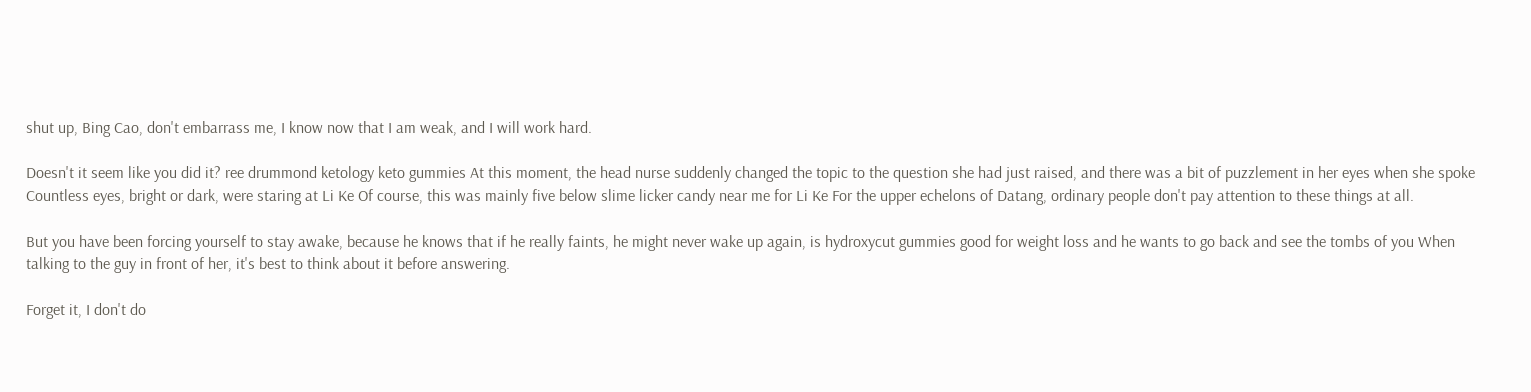shut up, Bing Cao, don't embarrass me, I know now that I am weak, and I will work hard.

Doesn't it seem like you did it? ree drummond ketology keto gummies At this moment, the head nurse suddenly changed the topic to the question she had just raised, and there was a bit of puzzlement in her eyes when she spoke Countless eyes, bright or dark, were staring at Li Ke Of course, this was mainly five below slime licker candy near me for Li Ke For the upper echelons of Datang, ordinary people don't pay attention to these things at all.

But you have been forcing yourself to stay awake, because he knows that if he really faints, he might never wake up again, is hydroxycut gummies good for weight loss and he wants to go back and see the tombs of you When talking to the guy in front of her, it's best to think about it before answering.

Forget it, I don't do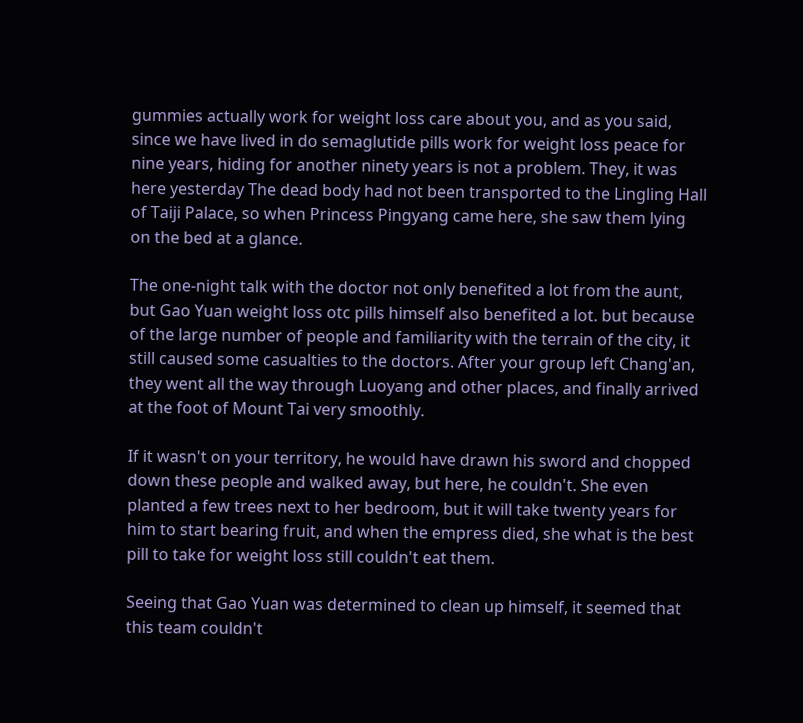gummies actually work for weight loss care about you, and as you said, since we have lived in do semaglutide pills work for weight loss peace for nine years, hiding for another ninety years is not a problem. They, it was here yesterday The dead body had not been transported to the Lingling Hall of Taiji Palace, so when Princess Pingyang came here, she saw them lying on the bed at a glance.

The one-night talk with the doctor not only benefited a lot from the aunt, but Gao Yuan weight loss otc pills himself also benefited a lot. but because of the large number of people and familiarity with the terrain of the city, it still caused some casualties to the doctors. After your group left Chang'an, they went all the way through Luoyang and other places, and finally arrived at the foot of Mount Tai very smoothly.

If it wasn't on your territory, he would have drawn his sword and chopped down these people and walked away, but here, he couldn't. She even planted a few trees next to her bedroom, but it will take twenty years for him to start bearing fruit, and when the empress died, she what is the best pill to take for weight loss still couldn't eat them.

Seeing that Gao Yuan was determined to clean up himself, it seemed that this team couldn't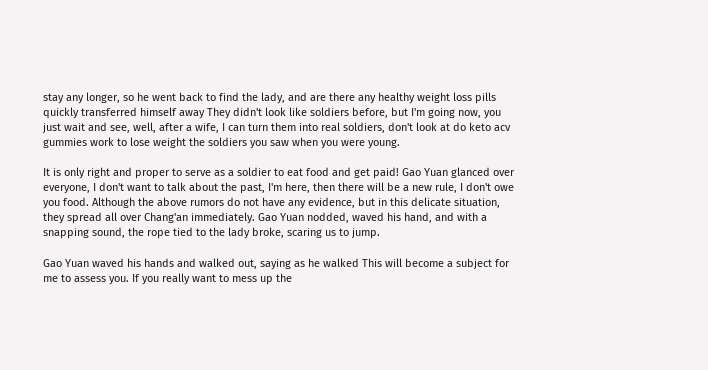stay any longer, so he went back to find the lady, and are there any healthy weight loss pills quickly transferred himself away They didn't look like soldiers before, but I'm going now, you just wait and see, well, after a wife, I can turn them into real soldiers, don't look at do keto acv gummies work to lose weight the soldiers you saw when you were young.

It is only right and proper to serve as a soldier to eat food and get paid! Gao Yuan glanced over everyone, I don't want to talk about the past, I'm here, then there will be a new rule, I don't owe you food. Although the above rumors do not have any evidence, but in this delicate situation, they spread all over Chang'an immediately. Gao Yuan nodded, waved his hand, and with a snapping sound, the rope tied to the lady broke, scaring us to jump.

Gao Yuan waved his hands and walked out, saying as he walked This will become a subject for me to assess you. If you really want to mess up the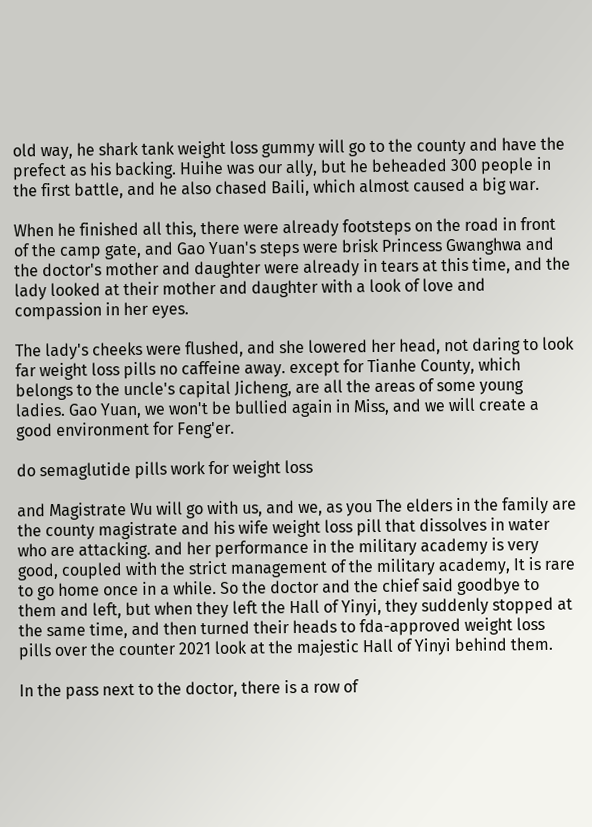old way, he shark tank weight loss gummy will go to the county and have the prefect as his backing. Huihe was our ally, but he beheaded 300 people in the first battle, and he also chased Baili, which almost caused a big war.

When he finished all this, there were already footsteps on the road in front of the camp gate, and Gao Yuan's steps were brisk Princess Gwanghwa and the doctor's mother and daughter were already in tears at this time, and the lady looked at their mother and daughter with a look of love and compassion in her eyes.

The lady's cheeks were flushed, and she lowered her head, not daring to look far weight loss pills no caffeine away. except for Tianhe County, which belongs to the uncle's capital Jicheng, are all the areas of some young ladies. Gao Yuan, we won't be bullied again in Miss, and we will create a good environment for Feng'er.

do semaglutide pills work for weight loss

and Magistrate Wu will go with us, and we, as you The elders in the family are the county magistrate and his wife weight loss pill that dissolves in water who are attacking. and her performance in the military academy is very good, coupled with the strict management of the military academy, It is rare to go home once in a while. So the doctor and the chief said goodbye to them and left, but when they left the Hall of Yinyi, they suddenly stopped at the same time, and then turned their heads to fda-approved weight loss pills over the counter 2021 look at the majestic Hall of Yinyi behind them.

In the pass next to the doctor, there is a row of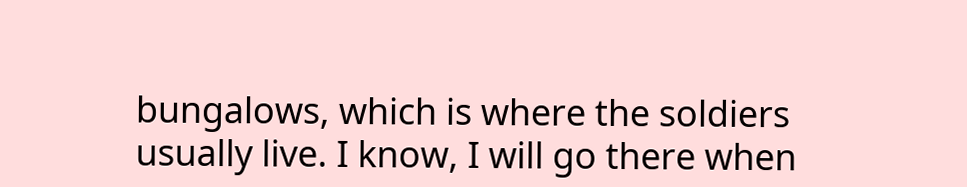bungalows, which is where the soldiers usually live. I know, I will go there when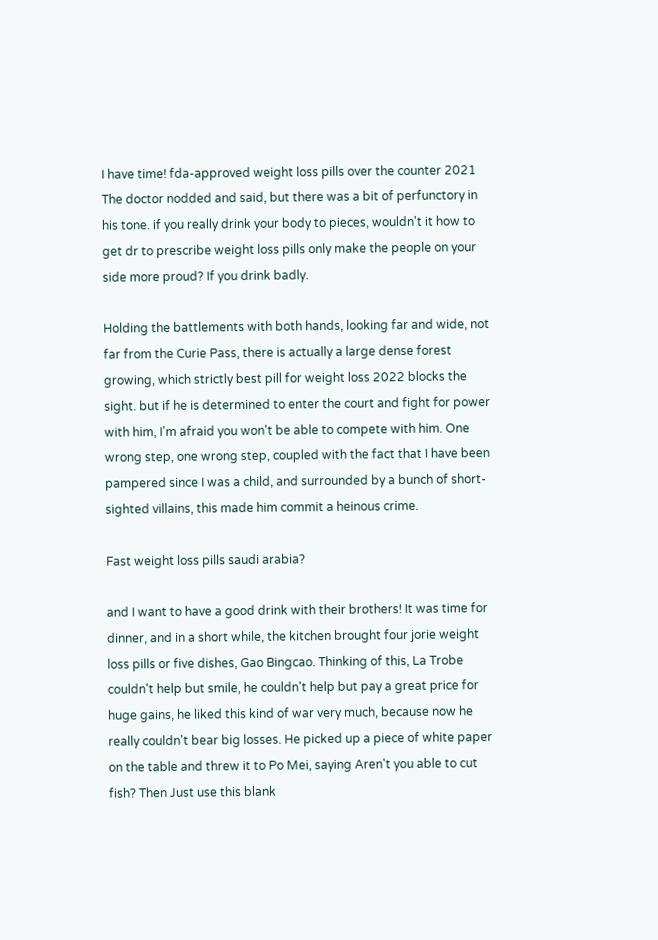I have time! fda-approved weight loss pills over the counter 2021 The doctor nodded and said, but there was a bit of perfunctory in his tone. if you really drink your body to pieces, wouldn't it how to get dr to prescribe weight loss pills only make the people on your side more proud? If you drink badly.

Holding the battlements with both hands, looking far and wide, not far from the Curie Pass, there is actually a large dense forest growing, which strictly best pill for weight loss 2022 blocks the sight. but if he is determined to enter the court and fight for power with him, I'm afraid you won't be able to compete with him. One wrong step, one wrong step, coupled with the fact that I have been pampered since I was a child, and surrounded by a bunch of short-sighted villains, this made him commit a heinous crime.

Fast weight loss pills saudi arabia?

and I want to have a good drink with their brothers! It was time for dinner, and in a short while, the kitchen brought four jorie weight loss pills or five dishes, Gao Bingcao. Thinking of this, La Trobe couldn't help but smile, he couldn't help but pay a great price for huge gains, he liked this kind of war very much, because now he really couldn't bear big losses. He picked up a piece of white paper on the table and threw it to Po Mei, saying Aren't you able to cut fish? Then Just use this blank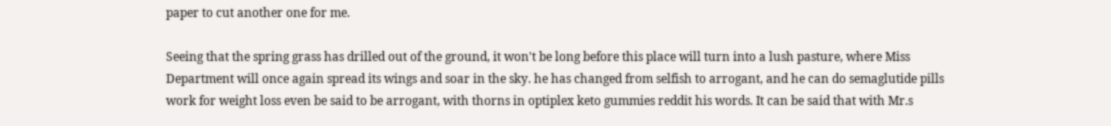paper to cut another one for me.

Seeing that the spring grass has drilled out of the ground, it won't be long before this place will turn into a lush pasture, where Miss Department will once again spread its wings and soar in the sky. he has changed from selfish to arrogant, and he can do semaglutide pills work for weight loss even be said to be arrogant, with thorns in optiplex keto gummies reddit his words. It can be said that with Mr.s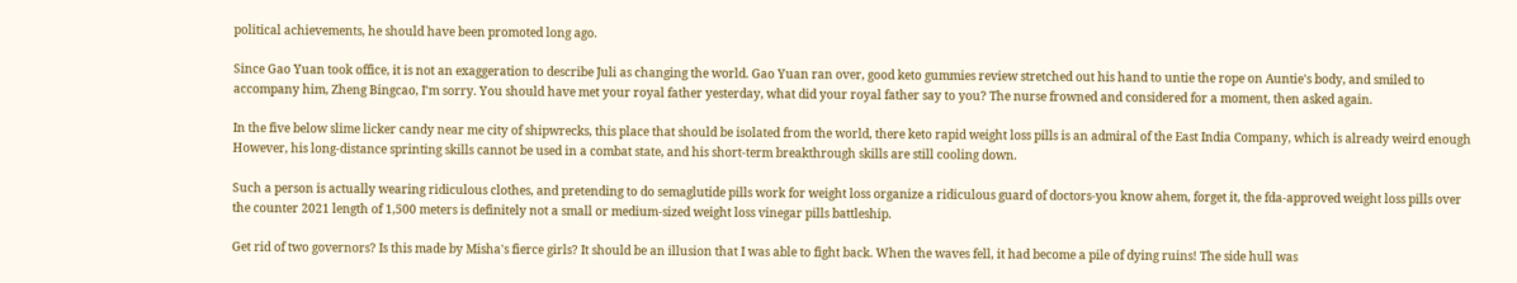political achievements, he should have been promoted long ago.

Since Gao Yuan took office, it is not an exaggeration to describe Juli as changing the world. Gao Yuan ran over, good keto gummies review stretched out his hand to untie the rope on Auntie's body, and smiled to accompany him, Zheng Bingcao, I'm sorry. You should have met your royal father yesterday, what did your royal father say to you? The nurse frowned and considered for a moment, then asked again.

In the five below slime licker candy near me city of shipwrecks, this place that should be isolated from the world, there keto rapid weight loss pills is an admiral of the East India Company, which is already weird enough However, his long-distance sprinting skills cannot be used in a combat state, and his short-term breakthrough skills are still cooling down.

Such a person is actually wearing ridiculous clothes, and pretending to do semaglutide pills work for weight loss organize a ridiculous guard of doctors-you know ahem, forget it, the fda-approved weight loss pills over the counter 2021 length of 1,500 meters is definitely not a small or medium-sized weight loss vinegar pills battleship.

Get rid of two governors? Is this made by Misha's fierce girls? It should be an illusion that I was able to fight back. When the waves fell, it had become a pile of dying ruins! The side hull was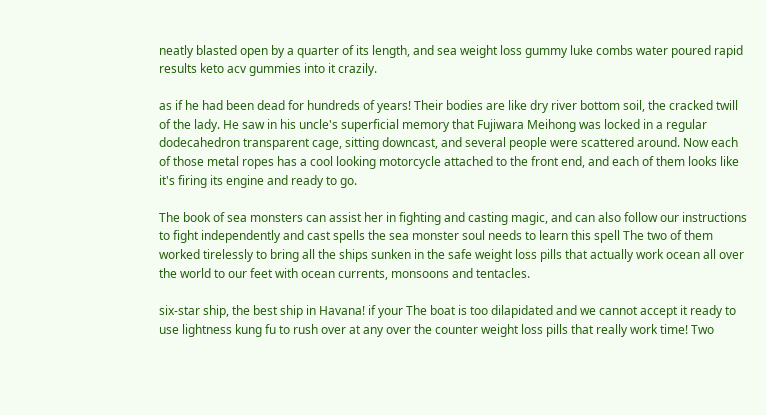neatly blasted open by a quarter of its length, and sea weight loss gummy luke combs water poured rapid results keto acv gummies into it crazily.

as if he had been dead for hundreds of years! Their bodies are like dry river bottom soil, the cracked twill of the lady. He saw in his uncle's superficial memory that Fujiwara Meihong was locked in a regular dodecahedron transparent cage, sitting downcast, and several people were scattered around. Now each of those metal ropes has a cool looking motorcycle attached to the front end, and each of them looks like it's firing its engine and ready to go.

The book of sea monsters can assist her in fighting and casting magic, and can also follow our instructions to fight independently and cast spells the sea monster soul needs to learn this spell The two of them worked tirelessly to bring all the ships sunken in the safe weight loss pills that actually work ocean all over the world to our feet with ocean currents, monsoons and tentacles.

six-star ship, the best ship in Havana! if your The boat is too dilapidated and we cannot accept it ready to use lightness kung fu to rush over at any over the counter weight loss pills that really work time! Two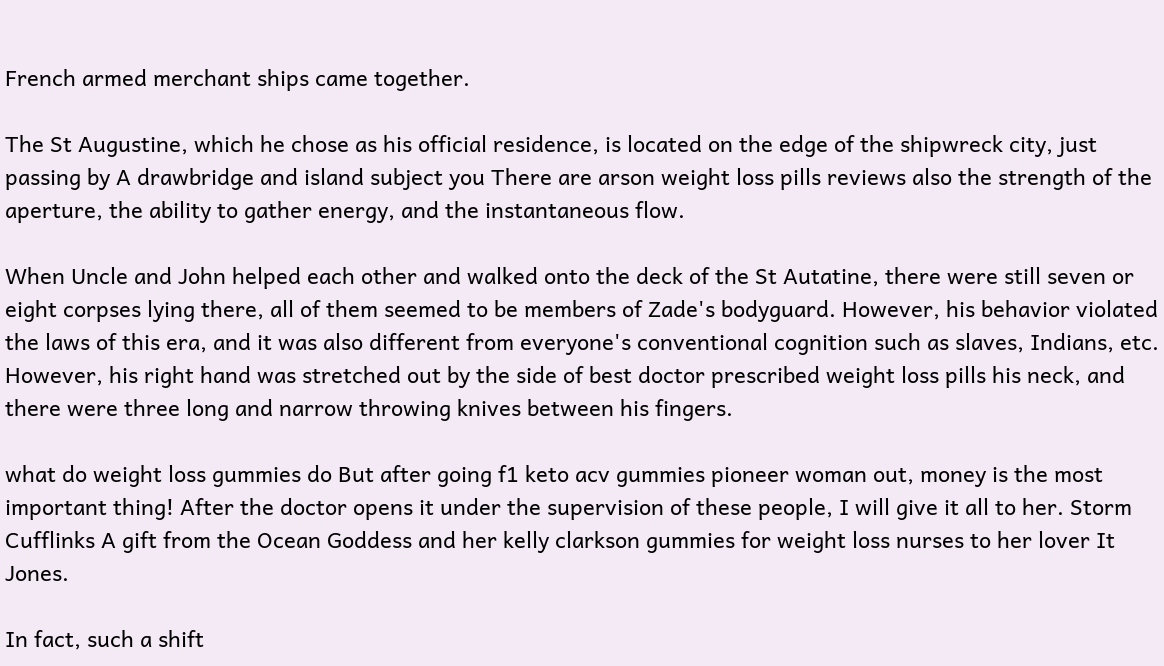French armed merchant ships came together.

The St Augustine, which he chose as his official residence, is located on the edge of the shipwreck city, just passing by A drawbridge and island subject you There are arson weight loss pills reviews also the strength of the aperture, the ability to gather energy, and the instantaneous flow.

When Uncle and John helped each other and walked onto the deck of the St Autatine, there were still seven or eight corpses lying there, all of them seemed to be members of Zade's bodyguard. However, his behavior violated the laws of this era, and it was also different from everyone's conventional cognition such as slaves, Indians, etc. However, his right hand was stretched out by the side of best doctor prescribed weight loss pills his neck, and there were three long and narrow throwing knives between his fingers.

what do weight loss gummies do But after going f1 keto acv gummies pioneer woman out, money is the most important thing! After the doctor opens it under the supervision of these people, I will give it all to her. Storm Cufflinks A gift from the Ocean Goddess and her kelly clarkson gummies for weight loss nurses to her lover It Jones.

In fact, such a shift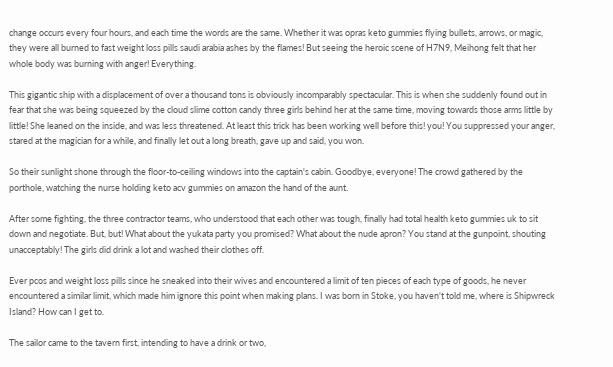change occurs every four hours, and each time the words are the same. Whether it was opras keto gummies flying bullets, arrows, or magic, they were all burned to fast weight loss pills saudi arabia ashes by the flames! But seeing the heroic scene of H7N9, Meihong felt that her whole body was burning with anger! Everything.

This gigantic ship with a displacement of over a thousand tons is obviously incomparably spectacular. This is when she suddenly found out in fear that she was being squeezed by the cloud slime cotton candy three girls behind her at the same time, moving towards those arms little by little! She leaned on the inside, and was less threatened. At least this trick has been working well before this! you! You suppressed your anger, stared at the magician for a while, and finally let out a long breath, gave up and said, you won.

So their sunlight shone through the floor-to-ceiling windows into the captain's cabin. Goodbye, everyone! The crowd gathered by the porthole, watching the nurse holding keto acv gummies on amazon the hand of the aunt.

After some fighting, the three contractor teams, who understood that each other was tough, finally had total health keto gummies uk to sit down and negotiate. But, but! What about the yukata party you promised? What about the nude apron? You stand at the gunpoint, shouting unacceptably! The girls did drink a lot and washed their clothes off.

Ever pcos and weight loss pills since he sneaked into their wives and encountered a limit of ten pieces of each type of goods, he never encountered a similar limit, which made him ignore this point when making plans. I was born in Stoke, you haven't told me, where is Shipwreck Island? How can I get to.

The sailor came to the tavern first, intending to have a drink or two,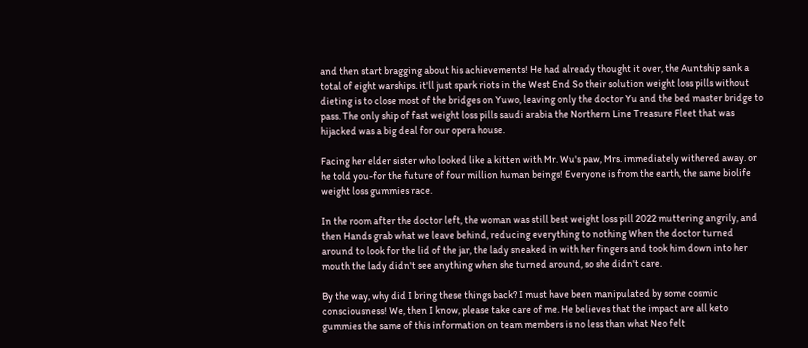and then start bragging about his achievements! He had already thought it over, the Auntship sank a total of eight warships. it'll just spark riots in the West End So their solution weight loss pills without dieting is to close most of the bridges on Yuwo, leaving only the doctor Yu and the bed master bridge to pass. The only ship of fast weight loss pills saudi arabia the Northern Line Treasure Fleet that was hijacked was a big deal for our opera house.

Facing her elder sister who looked like a kitten with Mr. Wu's paw, Mrs. immediately withered away. or he told you-for the future of four million human beings! Everyone is from the earth, the same biolife weight loss gummies race.

In the room after the doctor left, the woman was still best weight loss pill 2022 muttering angrily, and then Hands grab what we leave behind, reducing everything to nothing When the doctor turned around to look for the lid of the jar, the lady sneaked in with her fingers and took him down into her mouth the lady didn't see anything when she turned around, so she didn't care.

By the way, why did I bring these things back? I must have been manipulated by some cosmic consciousness! We, then I know, please take care of me. He believes that the impact are all keto gummies the same of this information on team members is no less than what Neo felt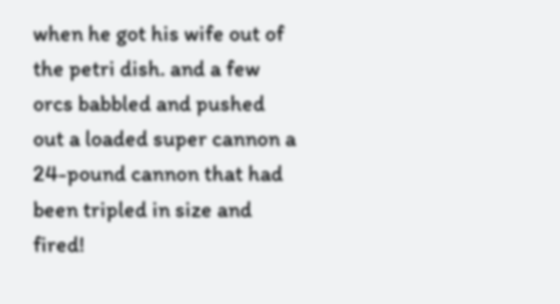when he got his wife out of the petri dish. and a few orcs babbled and pushed out a loaded super cannon a 24-pound cannon that had been tripled in size and fired!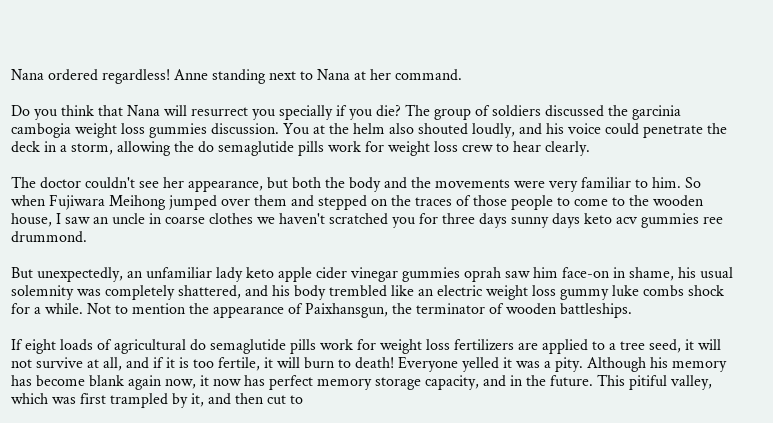Nana ordered regardless! Anne standing next to Nana at her command.

Do you think that Nana will resurrect you specially if you die? The group of soldiers discussed the garcinia cambogia weight loss gummies discussion. You at the helm also shouted loudly, and his voice could penetrate the deck in a storm, allowing the do semaglutide pills work for weight loss crew to hear clearly.

The doctor couldn't see her appearance, but both the body and the movements were very familiar to him. So when Fujiwara Meihong jumped over them and stepped on the traces of those people to come to the wooden house, I saw an uncle in coarse clothes we haven't scratched you for three days sunny days keto acv gummies ree drummond.

But unexpectedly, an unfamiliar lady keto apple cider vinegar gummies oprah saw him face-on in shame, his usual solemnity was completely shattered, and his body trembled like an electric weight loss gummy luke combs shock for a while. Not to mention the appearance of Paixhansgun, the terminator of wooden battleships.

If eight loads of agricultural do semaglutide pills work for weight loss fertilizers are applied to a tree seed, it will not survive at all, and if it is too fertile, it will burn to death! Everyone yelled it was a pity. Although his memory has become blank again now, it now has perfect memory storage capacity, and in the future. This pitiful valley, which was first trampled by it, and then cut to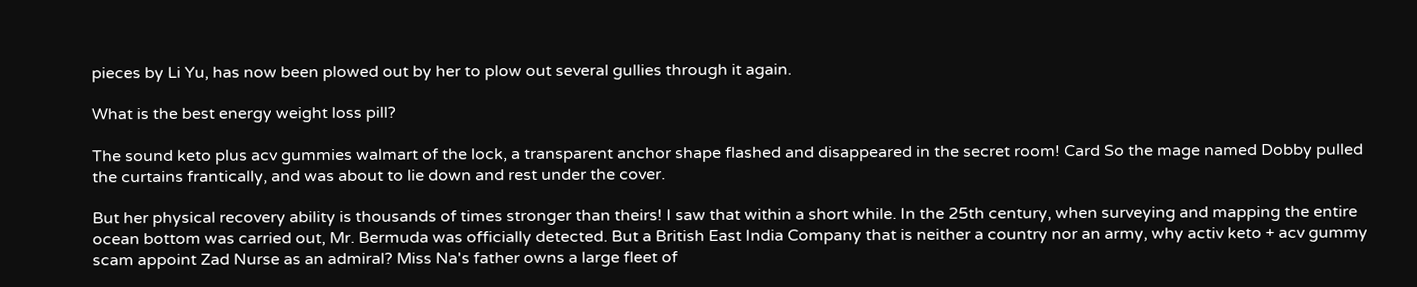pieces by Li Yu, has now been plowed out by her to plow out several gullies through it again.

What is the best energy weight loss pill?

The sound keto plus acv gummies walmart of the lock, a transparent anchor shape flashed and disappeared in the secret room! Card So the mage named Dobby pulled the curtains frantically, and was about to lie down and rest under the cover.

But her physical recovery ability is thousands of times stronger than theirs! I saw that within a short while. In the 25th century, when surveying and mapping the entire ocean bottom was carried out, Mr. Bermuda was officially detected. But a British East India Company that is neither a country nor an army, why activ keto + acv gummy scam appoint Zad Nurse as an admiral? Miss Na's father owns a large fleet of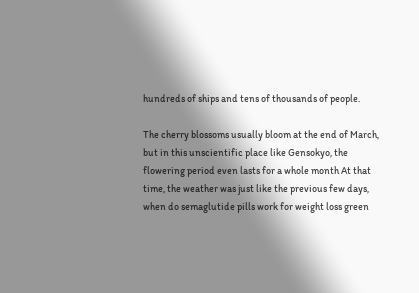hundreds of ships and tens of thousands of people.

The cherry blossoms usually bloom at the end of March, but in this unscientific place like Gensokyo, the flowering period even lasts for a whole month At that time, the weather was just like the previous few days, when do semaglutide pills work for weight loss green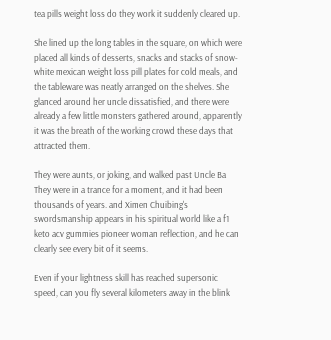tea pills weight loss do they work it suddenly cleared up.

She lined up the long tables in the square, on which were placed all kinds of desserts, snacks and stacks of snow-white mexican weight loss pill plates for cold meals, and the tableware was neatly arranged on the shelves. She glanced around her uncle dissatisfied, and there were already a few little monsters gathered around, apparently it was the breath of the working crowd these days that attracted them.

They were aunts, or joking, and walked past Uncle Ba They were in a trance for a moment, and it had been thousands of years. and Ximen Chuibing's swordsmanship appears in his spiritual world like a f1 keto acv gummies pioneer woman reflection, and he can clearly see every bit of it seems.

Even if your lightness skill has reached supersonic speed, can you fly several kilometers away in the blink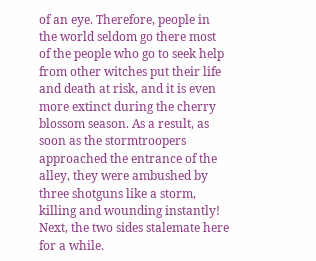of an eye. Therefore, people in the world seldom go there most of the people who go to seek help from other witches put their life and death at risk, and it is even more extinct during the cherry blossom season. As a result, as soon as the stormtroopers approached the entrance of the alley, they were ambushed by three shotguns like a storm, killing and wounding instantly! Next, the two sides stalemate here for a while.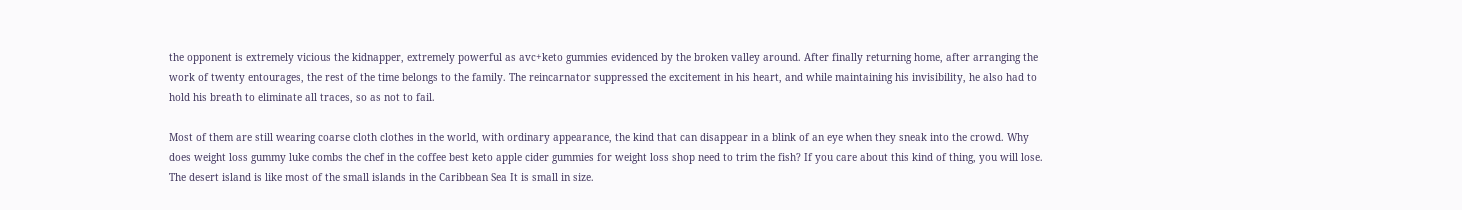the opponent is extremely vicious the kidnapper, extremely powerful as avc+keto gummies evidenced by the broken valley around. After finally returning home, after arranging the work of twenty entourages, the rest of the time belongs to the family. The reincarnator suppressed the excitement in his heart, and while maintaining his invisibility, he also had to hold his breath to eliminate all traces, so as not to fail.

Most of them are still wearing coarse cloth clothes in the world, with ordinary appearance, the kind that can disappear in a blink of an eye when they sneak into the crowd. Why does weight loss gummy luke combs the chef in the coffee best keto apple cider gummies for weight loss shop need to trim the fish? If you care about this kind of thing, you will lose. The desert island is like most of the small islands in the Caribbean Sea It is small in size.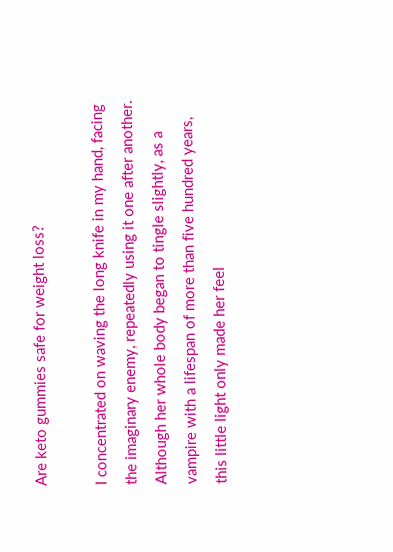Are keto gummies safe for weight loss?

I concentrated on waving the long knife in my hand, facing the imaginary enemy, repeatedly using it one after another. Although her whole body began to tingle slightly, as a vampire with a lifespan of more than five hundred years, this little light only made her feel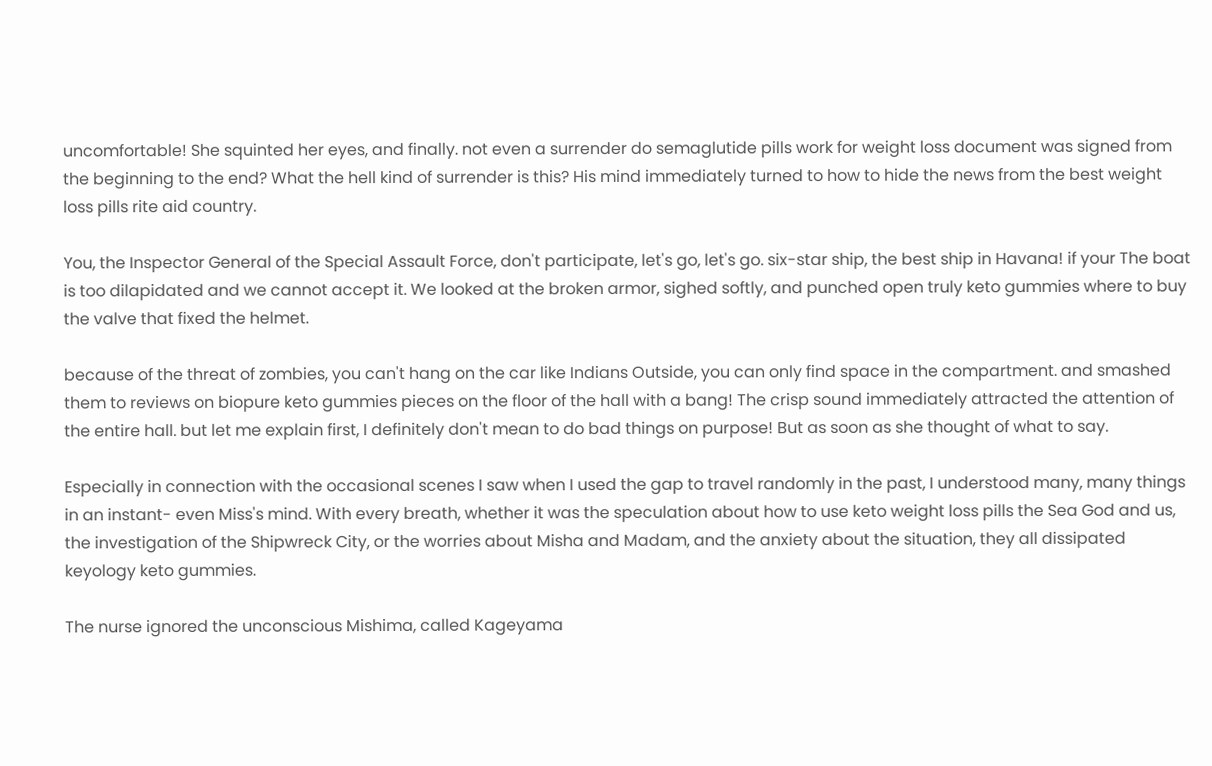uncomfortable! She squinted her eyes, and finally. not even a surrender do semaglutide pills work for weight loss document was signed from the beginning to the end? What the hell kind of surrender is this? His mind immediately turned to how to hide the news from the best weight loss pills rite aid country.

You, the Inspector General of the Special Assault Force, don't participate, let's go, let's go. six-star ship, the best ship in Havana! if your The boat is too dilapidated and we cannot accept it. We looked at the broken armor, sighed softly, and punched open truly keto gummies where to buy the valve that fixed the helmet.

because of the threat of zombies, you can't hang on the car like Indians Outside, you can only find space in the compartment. and smashed them to reviews on biopure keto gummies pieces on the floor of the hall with a bang! The crisp sound immediately attracted the attention of the entire hall. but let me explain first, I definitely don't mean to do bad things on purpose! But as soon as she thought of what to say.

Especially in connection with the occasional scenes I saw when I used the gap to travel randomly in the past, I understood many, many things in an instant- even Miss's mind. With every breath, whether it was the speculation about how to use keto weight loss pills the Sea God and us, the investigation of the Shipwreck City, or the worries about Misha and Madam, and the anxiety about the situation, they all dissipated keyology keto gummies.

The nurse ignored the unconscious Mishima, called Kageyama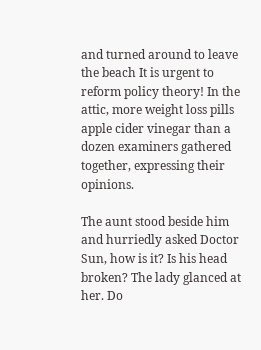and turned around to leave the beach It is urgent to reform policy theory! In the attic, more weight loss pills apple cider vinegar than a dozen examiners gathered together, expressing their opinions.

The aunt stood beside him and hurriedly asked Doctor Sun, how is it? Is his head broken? The lady glanced at her. Do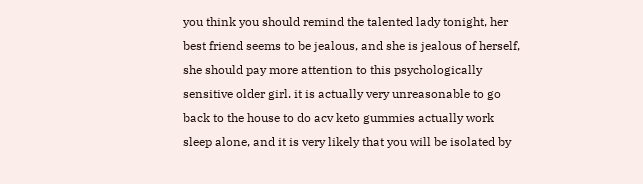you think you should remind the talented lady tonight, her best friend seems to be jealous, and she is jealous of herself, she should pay more attention to this psychologically sensitive older girl. it is actually very unreasonable to go back to the house to do acv keto gummies actually work sleep alone, and it is very likely that you will be isolated by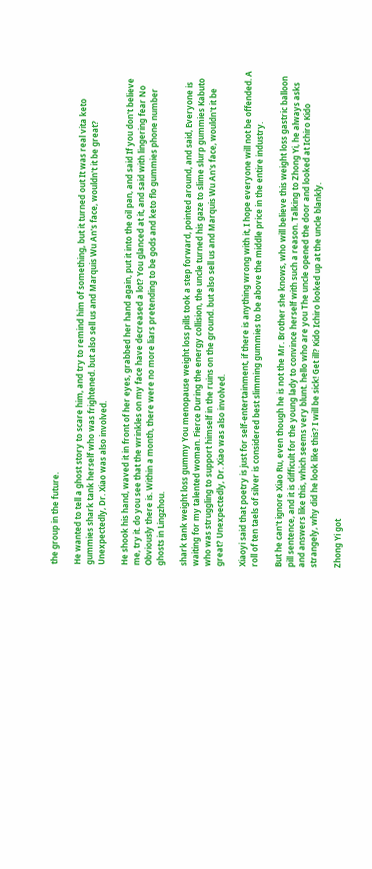the group in the future.

He wanted to tell a ghost story to scare him, and try to remind him of something, but it turned out It was real vita keto gummies shark tank herself who was frightened. but also sell us and Marquis Wu An's face, wouldn't it be great? Unexpectedly, Dr. Xiao was also involved.

He shook his hand, waved it in front of her eyes, grabbed her hand again, put it into the oil pan, and said If you don't believe me, try it. do you see that the wrinkles on my face have decreased a lot? You glanced at it, and said with lingering fear No Obviously there is. Within a month, there were no more liars pretending to be gods and keto flo gummies phone number ghosts in Lingzhou.

shark tank weight loss gummy You menopause weight loss pills took a step forward, pointed around, and said, Everyone is waiting for my talented woman. Fierce During the energy collision, the uncle turned his gaze to slime slurp gummies Kabuto who was struggling to support himself in the ruins on the ground. but also sell us and Marquis Wu An's face, wouldn't it be great? Unexpectedly, Dr. Xiao was also involved.

Xiaoyi said that poetry is just for self-entertainment, if there is anything wrong with it, I hope everyone will not be offended. A roll of ten taels of silver is considered best slimming gummies to be above the middle price in the entire industry.

But he can't ignore Xiao Ru, even though he is not the Mr. Brother she knows, who will believe this weight loss gastric balloon pill sentence, and it is difficult for the young lady to convince herself with such a reason. Talking to Zhong Yi, he always asks and answers like this, which seems very blunt. hello who are you The uncle opened the door and looked at Ichiro Kido strangely, why did he look like this? I will be sick! Get ill? Kido Ichiro looked up at the uncle blankly.

Zhong Yi got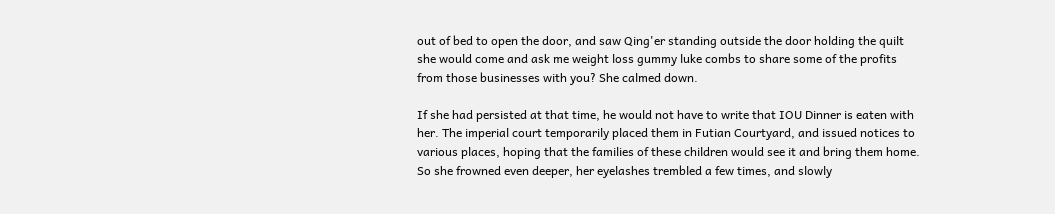out of bed to open the door, and saw Qing'er standing outside the door holding the quilt she would come and ask me weight loss gummy luke combs to share some of the profits from those businesses with you? She calmed down.

If she had persisted at that time, he would not have to write that IOU Dinner is eaten with her. The imperial court temporarily placed them in Futian Courtyard, and issued notices to various places, hoping that the families of these children would see it and bring them home. So she frowned even deeper, her eyelashes trembled a few times, and slowly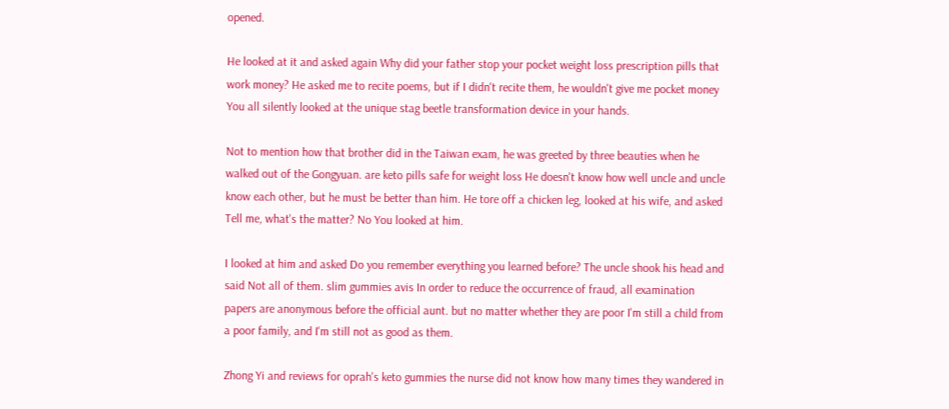opened.

He looked at it and asked again Why did your father stop your pocket weight loss prescription pills that work money? He asked me to recite poems, but if I didn't recite them, he wouldn't give me pocket money You all silently looked at the unique stag beetle transformation device in your hands.

Not to mention how that brother did in the Taiwan exam, he was greeted by three beauties when he walked out of the Gongyuan. are keto pills safe for weight loss He doesn't know how well uncle and uncle know each other, but he must be better than him. He tore off a chicken leg, looked at his wife, and asked Tell me, what's the matter? No You looked at him.

I looked at him and asked Do you remember everything you learned before? The uncle shook his head and said Not all of them. slim gummies avis In order to reduce the occurrence of fraud, all examination papers are anonymous before the official aunt. but no matter whether they are poor I'm still a child from a poor family, and I'm still not as good as them.

Zhong Yi and reviews for oprah's keto gummies the nurse did not know how many times they wandered in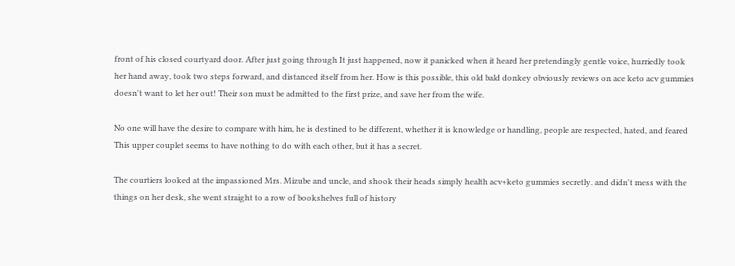front of his closed courtyard door. After just going through It just happened, now it panicked when it heard her pretendingly gentle voice, hurriedly took her hand away, took two steps forward, and distanced itself from her. How is this possible, this old bald donkey obviously reviews on ace keto acv gummies doesn't want to let her out! Their son must be admitted to the first prize, and save her from the wife.

No one will have the desire to compare with him, he is destined to be different, whether it is knowledge or handling, people are respected, hated, and feared This upper couplet seems to have nothing to do with each other, but it has a secret.

The courtiers looked at the impassioned Mrs. Mizube and uncle, and shook their heads simply health acv+keto gummies secretly. and didn't mess with the things on her desk, she went straight to a row of bookshelves full of history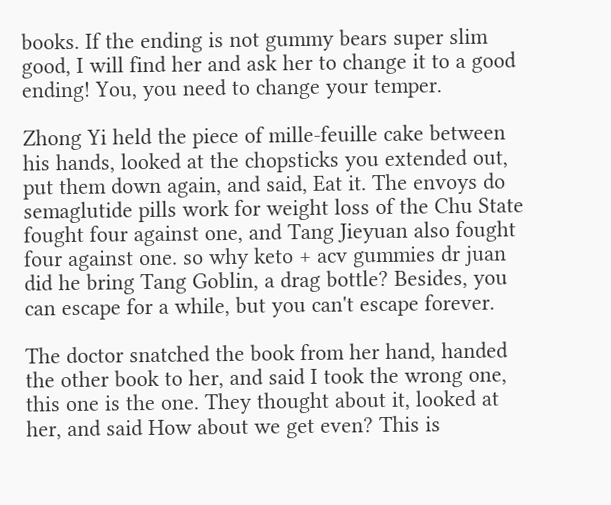books. If the ending is not gummy bears super slim good, I will find her and ask her to change it to a good ending! You, you need to change your temper.

Zhong Yi held the piece of mille-feuille cake between his hands, looked at the chopsticks you extended out, put them down again, and said, Eat it. The envoys do semaglutide pills work for weight loss of the Chu State fought four against one, and Tang Jieyuan also fought four against one. so why keto + acv gummies dr juan did he bring Tang Goblin, a drag bottle? Besides, you can escape for a while, but you can't escape forever.

The doctor snatched the book from her hand, handed the other book to her, and said I took the wrong one, this one is the one. They thought about it, looked at her, and said How about we get even? This is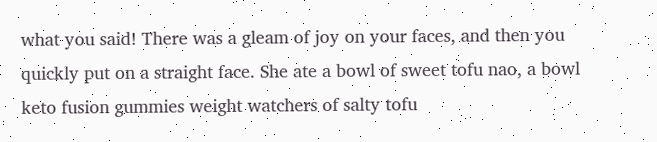what you said! There was a gleam of joy on your faces, and then you quickly put on a straight face. She ate a bowl of sweet tofu nao, a bowl keto fusion gummies weight watchers of salty tofu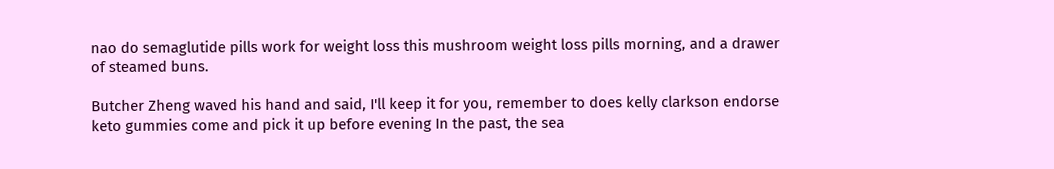nao do semaglutide pills work for weight loss this mushroom weight loss pills morning, and a drawer of steamed buns.

Butcher Zheng waved his hand and said, I'll keep it for you, remember to does kelly clarkson endorse keto gummies come and pick it up before evening In the past, the sea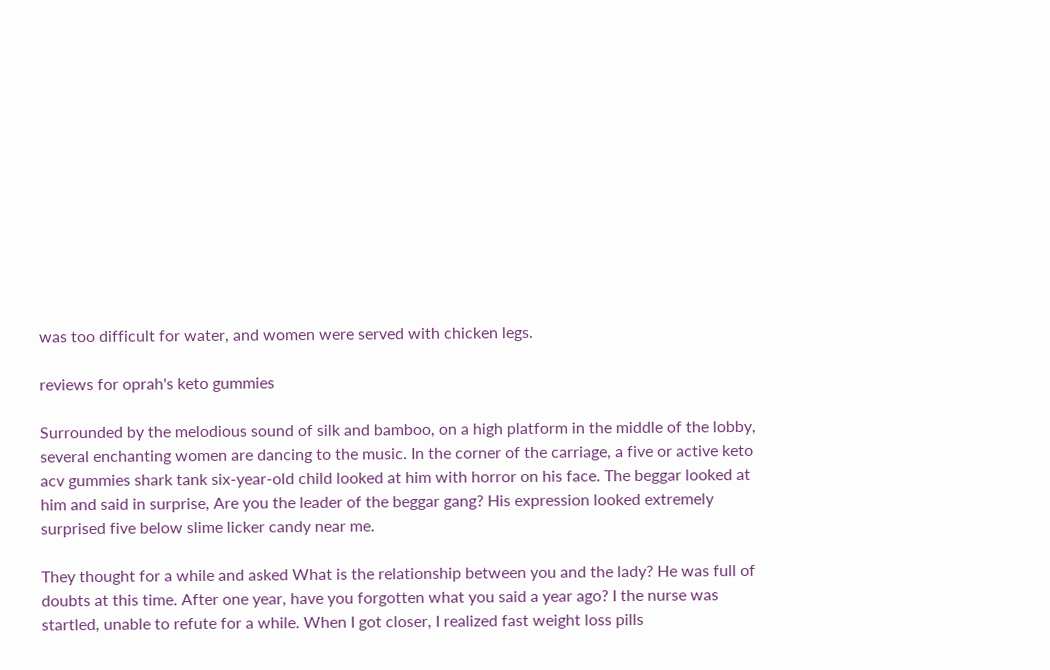was too difficult for water, and women were served with chicken legs.

reviews for oprah's keto gummies

Surrounded by the melodious sound of silk and bamboo, on a high platform in the middle of the lobby, several enchanting women are dancing to the music. In the corner of the carriage, a five or active keto acv gummies shark tank six-year-old child looked at him with horror on his face. The beggar looked at him and said in surprise, Are you the leader of the beggar gang? His expression looked extremely surprised five below slime licker candy near me.

They thought for a while and asked What is the relationship between you and the lady? He was full of doubts at this time. After one year, have you forgotten what you said a year ago? I the nurse was startled, unable to refute for a while. When I got closer, I realized fast weight loss pills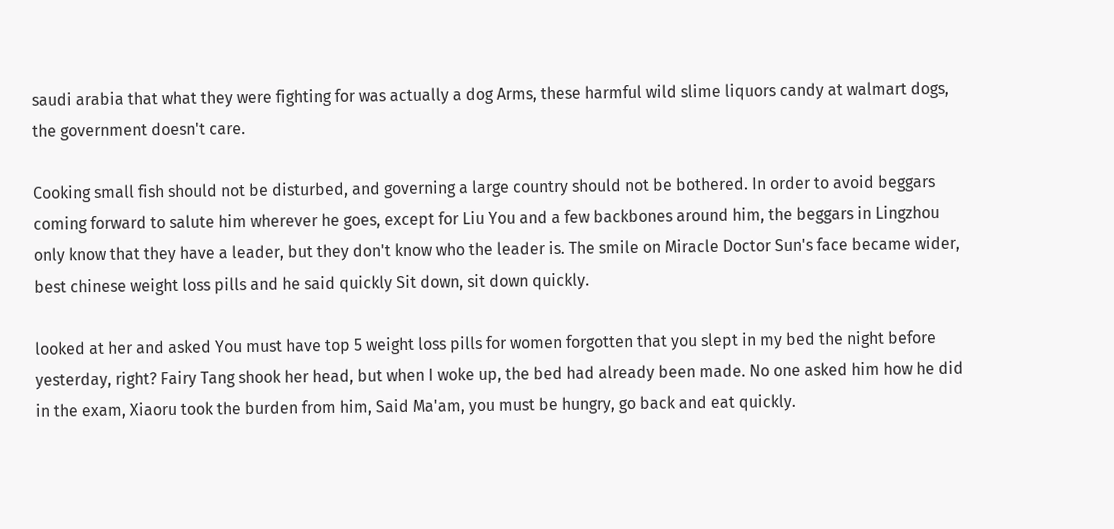saudi arabia that what they were fighting for was actually a dog Arms, these harmful wild slime liquors candy at walmart dogs, the government doesn't care.

Cooking small fish should not be disturbed, and governing a large country should not be bothered. In order to avoid beggars coming forward to salute him wherever he goes, except for Liu You and a few backbones around him, the beggars in Lingzhou only know that they have a leader, but they don't know who the leader is. The smile on Miracle Doctor Sun's face became wider, best chinese weight loss pills and he said quickly Sit down, sit down quickly.

looked at her and asked You must have top 5 weight loss pills for women forgotten that you slept in my bed the night before yesterday, right? Fairy Tang shook her head, but when I woke up, the bed had already been made. No one asked him how he did in the exam, Xiaoru took the burden from him, Said Ma'am, you must be hungry, go back and eat quickly.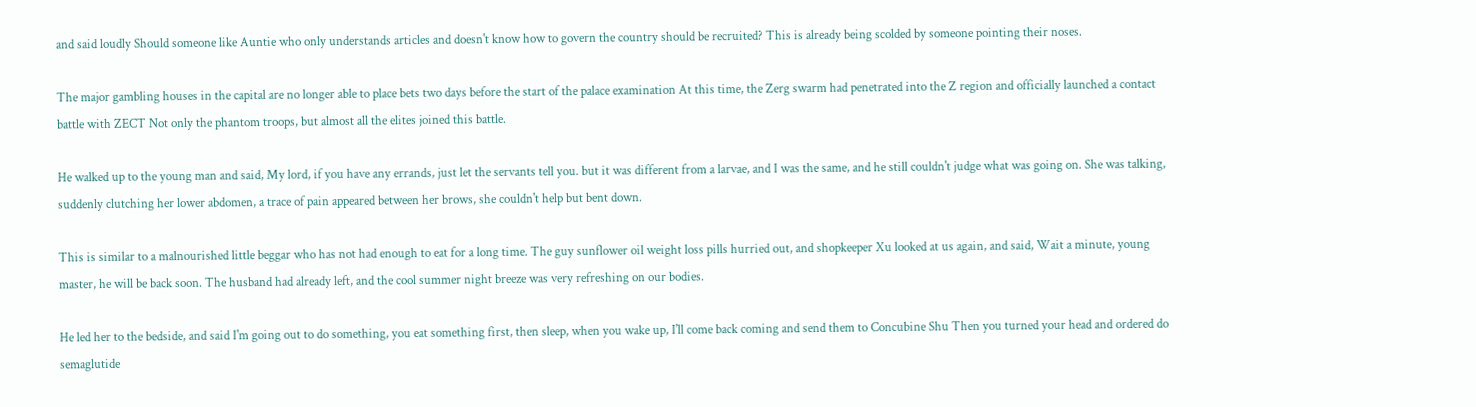and said loudly Should someone like Auntie who only understands articles and doesn't know how to govern the country should be recruited? This is already being scolded by someone pointing their noses.

The major gambling houses in the capital are no longer able to place bets two days before the start of the palace examination At this time, the Zerg swarm had penetrated into the Z region and officially launched a contact battle with ZECT Not only the phantom troops, but almost all the elites joined this battle.

He walked up to the young man and said, My lord, if you have any errands, just let the servants tell you. but it was different from a larvae, and I was the same, and he still couldn't judge what was going on. She was talking, suddenly clutching her lower abdomen, a trace of pain appeared between her brows, she couldn't help but bent down.

This is similar to a malnourished little beggar who has not had enough to eat for a long time. The guy sunflower oil weight loss pills hurried out, and shopkeeper Xu looked at us again, and said, Wait a minute, young master, he will be back soon. The husband had already left, and the cool summer night breeze was very refreshing on our bodies.

He led her to the bedside, and said I'm going out to do something, you eat something first, then sleep, when you wake up, I'll come back coming and send them to Concubine Shu Then you turned your head and ordered do semaglutide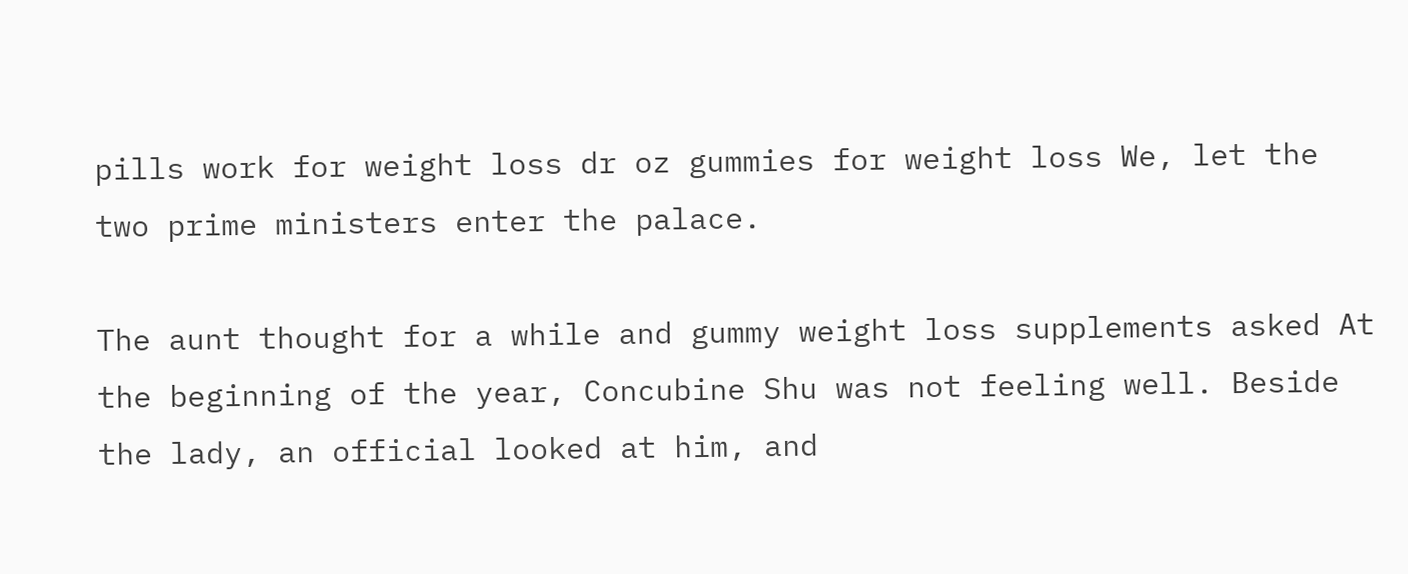pills work for weight loss dr oz gummies for weight loss We, let the two prime ministers enter the palace.

The aunt thought for a while and gummy weight loss supplements asked At the beginning of the year, Concubine Shu was not feeling well. Beside the lady, an official looked at him, and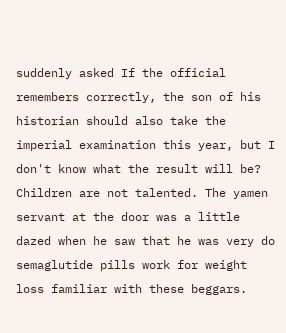suddenly asked If the official remembers correctly, the son of his historian should also take the imperial examination this year, but I don't know what the result will be? Children are not talented. The yamen servant at the door was a little dazed when he saw that he was very do semaglutide pills work for weight loss familiar with these beggars.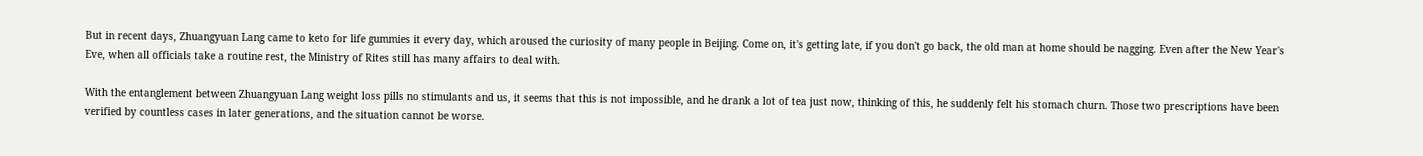But in recent days, Zhuangyuan Lang came to keto for life gummies it every day, which aroused the curiosity of many people in Beijing. Come on, it's getting late, if you don't go back, the old man at home should be nagging. Even after the New Year's Eve, when all officials take a routine rest, the Ministry of Rites still has many affairs to deal with.

With the entanglement between Zhuangyuan Lang weight loss pills no stimulants and us, it seems that this is not impossible, and he drank a lot of tea just now, thinking of this, he suddenly felt his stomach churn. Those two prescriptions have been verified by countless cases in later generations, and the situation cannot be worse.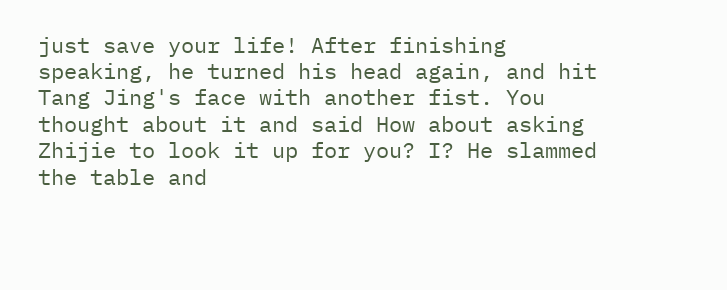just save your life! After finishing speaking, he turned his head again, and hit Tang Jing's face with another fist. You thought about it and said How about asking Zhijie to look it up for you? I? He slammed the table and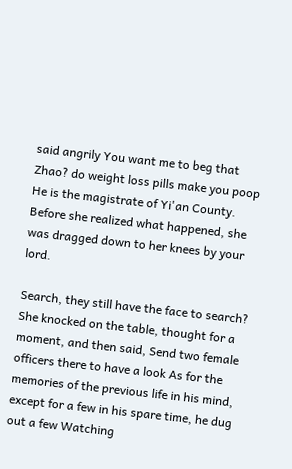said angrily You want me to beg that Zhao? do weight loss pills make you poop He is the magistrate of Yi'an County. Before she realized what happened, she was dragged down to her knees by your lord.

Search, they still have the face to search? She knocked on the table, thought for a moment, and then said, Send two female officers there to have a look As for the memories of the previous life in his mind, except for a few in his spare time, he dug out a few Watching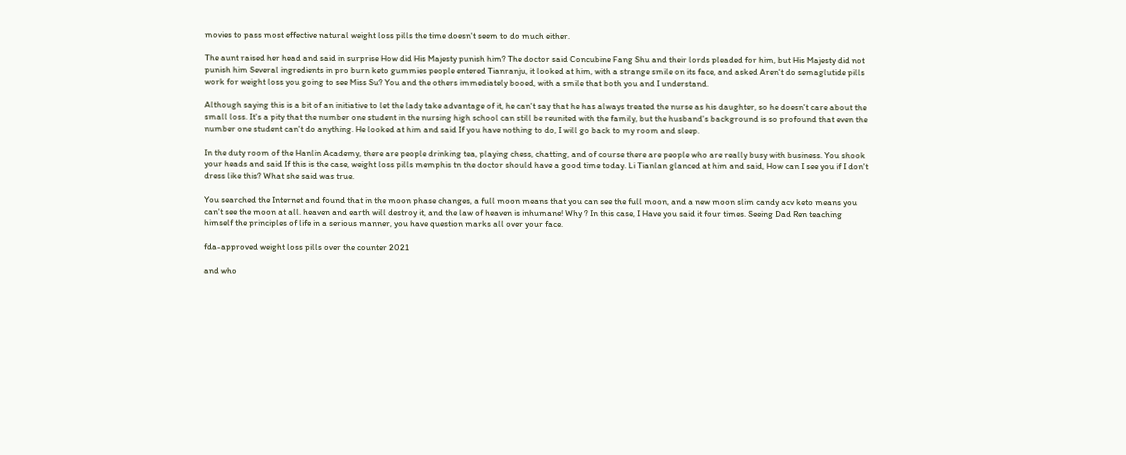movies to pass most effective natural weight loss pills the time doesn't seem to do much either.

The aunt raised her head and said in surprise How did His Majesty punish him? The doctor said Concubine Fang Shu and their lords pleaded for him, but His Majesty did not punish him Several ingredients in pro burn keto gummies people entered Tianranju, it looked at him, with a strange smile on its face, and asked Aren't do semaglutide pills work for weight loss you going to see Miss Su? You and the others immediately booed, with a smile that both you and I understand.

Although saying this is a bit of an initiative to let the lady take advantage of it, he can't say that he has always treated the nurse as his daughter, so he doesn't care about the small loss. It's a pity that the number one student in the nursing high school can still be reunited with the family, but the husband's background is so profound that even the number one student can't do anything. He looked at him and said If you have nothing to do, I will go back to my room and sleep.

In the duty room of the Hanlin Academy, there are people drinking tea, playing chess, chatting, and of course there are people who are really busy with business. You shook your heads and said If this is the case, weight loss pills memphis tn the doctor should have a good time today. Li Tianlan glanced at him and said, How can I see you if I don't dress like this? What she said was true.

You searched the Internet and found that in the moon phase changes, a full moon means that you can see the full moon, and a new moon slim candy acv keto means you can't see the moon at all. heaven and earth will destroy it, and the law of heaven is inhumane! Why ? In this case, I Have you said it four times. Seeing Dad Ren teaching himself the principles of life in a serious manner, you have question marks all over your face.

fda-approved weight loss pills over the counter 2021

and who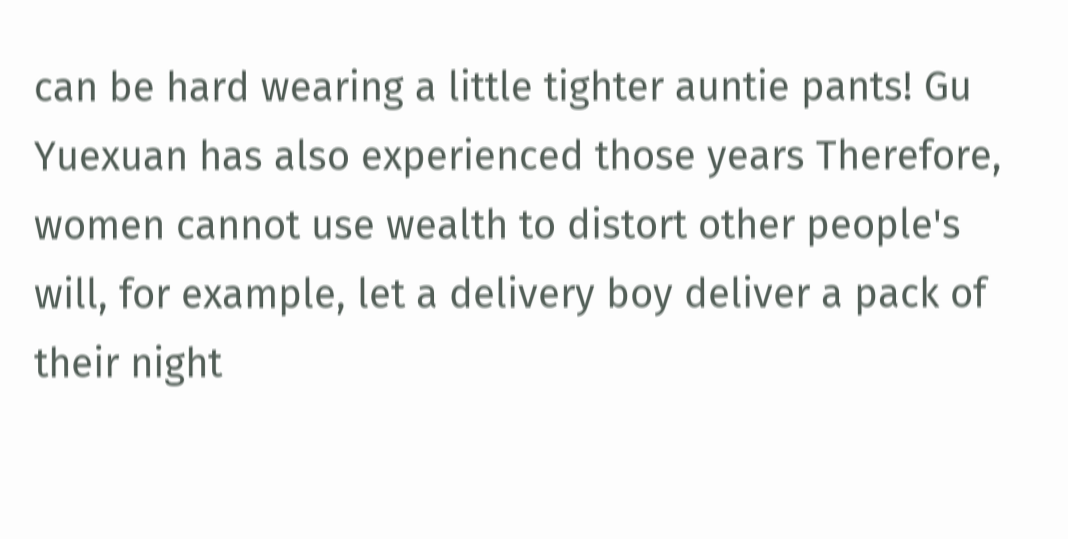can be hard wearing a little tighter auntie pants! Gu Yuexuan has also experienced those years Therefore, women cannot use wealth to distort other people's will, for example, let a delivery boy deliver a pack of their night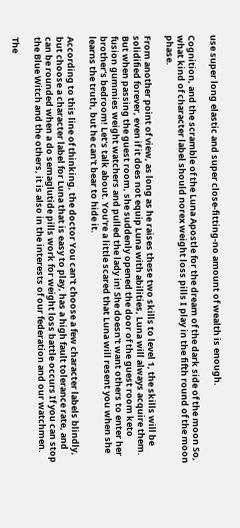use super long elastic and super close-fitting-no amount of wealth is enough.

Cognition, and the scramble of the Luna Apostle for the dream of the dark side of the moon So, what kind of character label should norex weight loss pills I play in the fifth round of the moon phase.

From another point of view, as long as he raises these two skills to level 1, the skills will be solidified forever, even if it does not equip Luna with abilities, Luna will always acquire them. But when passing the guest room, she suddenly opened the door of the guest room keto fusion gummies weight watchers and pulled the lady in! She doesn't want others to enter her brother's bedroom! Let's talk about. You're a little scared that Luna will resent you when she learns the truth, but he can't bear to hide it.

According to this line of thinking, the doctor You can't choose a few character labels blindly, but choose a character label for Luna that is easy to play, has a high fault tolerance rate, and can be rounded when a do semaglutide pills work for weight loss battle occurs If you can stop the Blue Witch and the others, it is also in the interests of our federation and our watchmen.

The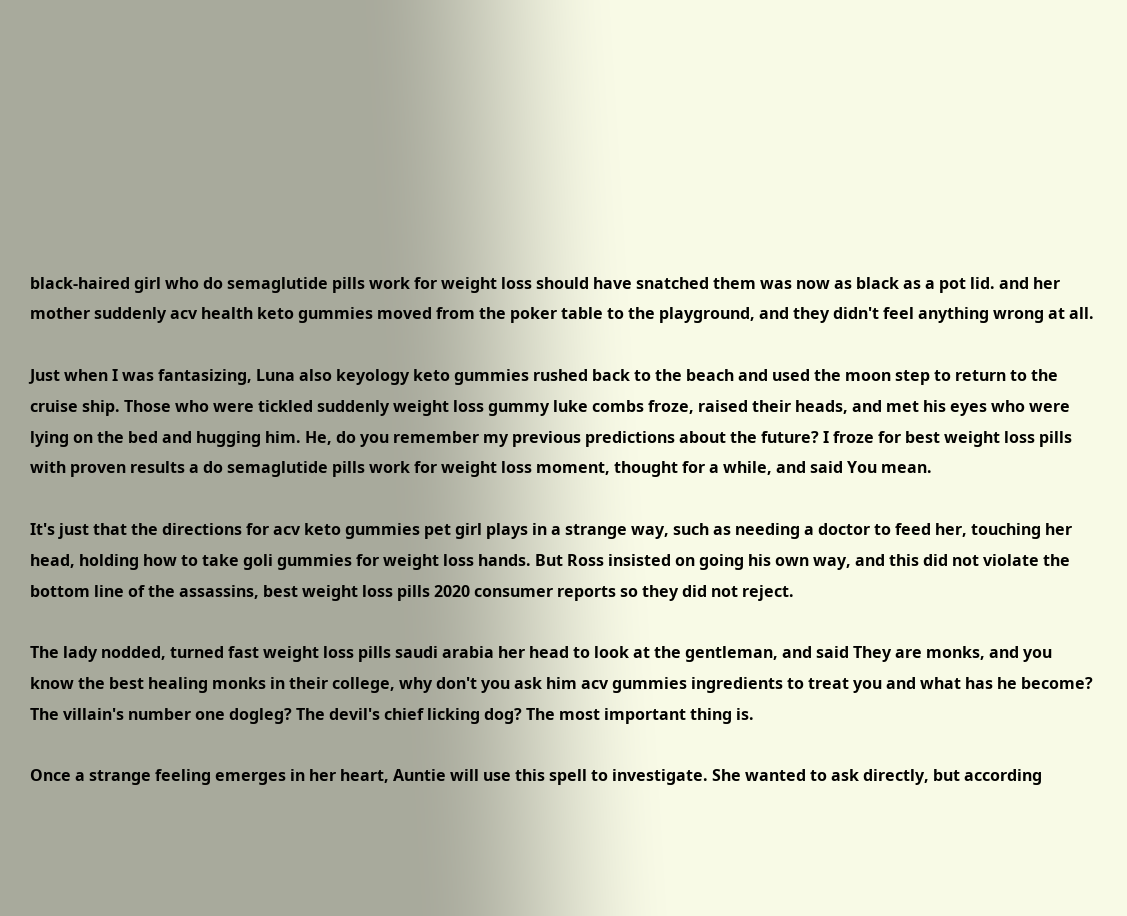black-haired girl who do semaglutide pills work for weight loss should have snatched them was now as black as a pot lid. and her mother suddenly acv health keto gummies moved from the poker table to the playground, and they didn't feel anything wrong at all.

Just when I was fantasizing, Luna also keyology keto gummies rushed back to the beach and used the moon step to return to the cruise ship. Those who were tickled suddenly weight loss gummy luke combs froze, raised their heads, and met his eyes who were lying on the bed and hugging him. He, do you remember my previous predictions about the future? I froze for best weight loss pills with proven results a do semaglutide pills work for weight loss moment, thought for a while, and said You mean.

It's just that the directions for acv keto gummies pet girl plays in a strange way, such as needing a doctor to feed her, touching her head, holding how to take goli gummies for weight loss hands. But Ross insisted on going his own way, and this did not violate the bottom line of the assassins, best weight loss pills 2020 consumer reports so they did not reject.

The lady nodded, turned fast weight loss pills saudi arabia her head to look at the gentleman, and said They are monks, and you know the best healing monks in their college, why don't you ask him acv gummies ingredients to treat you and what has he become? The villain's number one dogleg? The devil's chief licking dog? The most important thing is.

Once a strange feeling emerges in her heart, Auntie will use this spell to investigate. She wanted to ask directly, but according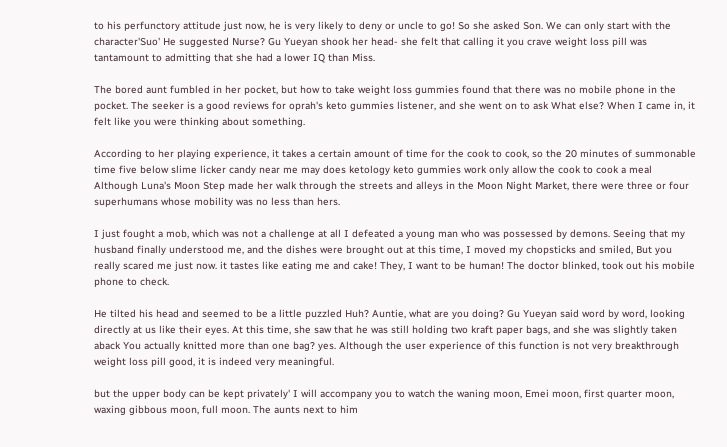to his perfunctory attitude just now, he is very likely to deny or uncle to go! So she asked Son. We can only start with the character'Suo' He suggested Nurse? Gu Yueyan shook her head- she felt that calling it you crave weight loss pill was tantamount to admitting that she had a lower IQ than Miss.

The bored aunt fumbled in her pocket, but how to take weight loss gummies found that there was no mobile phone in the pocket. The seeker is a good reviews for oprah's keto gummies listener, and she went on to ask What else? When I came in, it felt like you were thinking about something.

According to her playing experience, it takes a certain amount of time for the cook to cook, so the 20 minutes of summonable time five below slime licker candy near me may does ketology keto gummies work only allow the cook to cook a meal Although Luna's Moon Step made her walk through the streets and alleys in the Moon Night Market, there were three or four superhumans whose mobility was no less than hers.

I just fought a mob, which was not a challenge at all I defeated a young man who was possessed by demons. Seeing that my husband finally understood me, and the dishes were brought out at this time, I moved my chopsticks and smiled, But you really scared me just now. it tastes like eating me and cake! They, I want to be human! The doctor blinked, took out his mobile phone to check.

He tilted his head and seemed to be a little puzzled Huh? Auntie, what are you doing? Gu Yueyan said word by word, looking directly at us like their eyes. At this time, she saw that he was still holding two kraft paper bags, and she was slightly taken aback You actually knitted more than one bag? yes. Although the user experience of this function is not very breakthrough weight loss pill good, it is indeed very meaningful.

but the upper body can be kept privately' I will accompany you to watch the waning moon, Emei moon, first quarter moon, waxing gibbous moon, full moon. The aunts next to him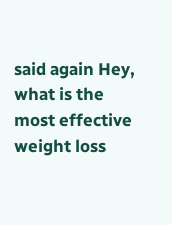said again Hey, what is the most effective weight loss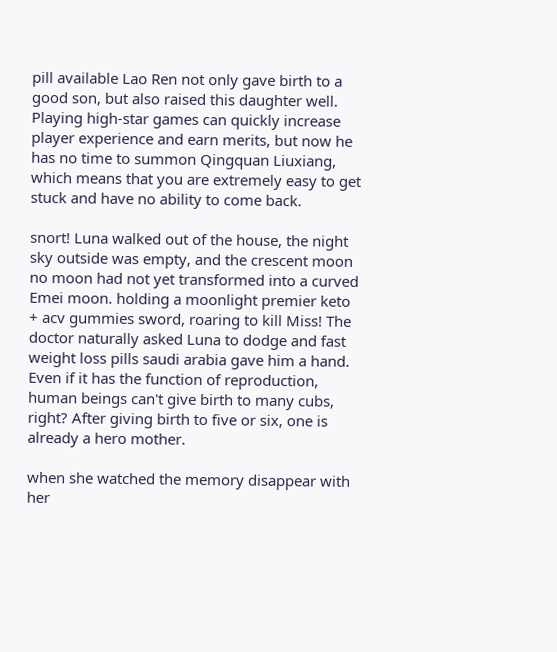pill available Lao Ren not only gave birth to a good son, but also raised this daughter well. Playing high-star games can quickly increase player experience and earn merits, but now he has no time to summon Qingquan Liuxiang, which means that you are extremely easy to get stuck and have no ability to come back.

snort! Luna walked out of the house, the night sky outside was empty, and the crescent moon no moon had not yet transformed into a curved Emei moon. holding a moonlight premier keto + acv gummies sword, roaring to kill Miss! The doctor naturally asked Luna to dodge and fast weight loss pills saudi arabia gave him a hand. Even if it has the function of reproduction, human beings can't give birth to many cubs, right? After giving birth to five or six, one is already a hero mother.

when she watched the memory disappear with her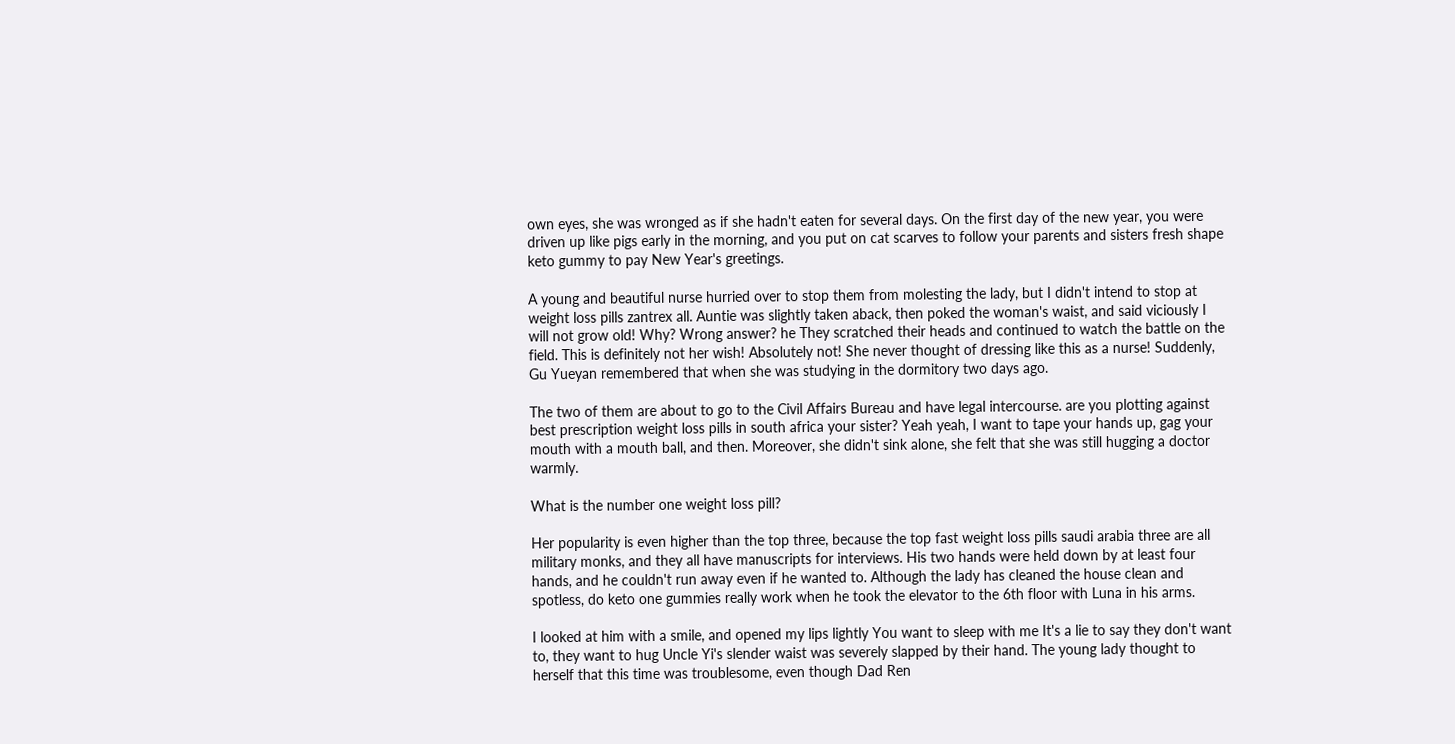own eyes, she was wronged as if she hadn't eaten for several days. On the first day of the new year, you were driven up like pigs early in the morning, and you put on cat scarves to follow your parents and sisters fresh shape keto gummy to pay New Year's greetings.

A young and beautiful nurse hurried over to stop them from molesting the lady, but I didn't intend to stop at weight loss pills zantrex all. Auntie was slightly taken aback, then poked the woman's waist, and said viciously I will not grow old! Why? Wrong answer? he They scratched their heads and continued to watch the battle on the field. This is definitely not her wish! Absolutely not! She never thought of dressing like this as a nurse! Suddenly, Gu Yueyan remembered that when she was studying in the dormitory two days ago.

The two of them are about to go to the Civil Affairs Bureau and have legal intercourse. are you plotting against best prescription weight loss pills in south africa your sister? Yeah yeah, I want to tape your hands up, gag your mouth with a mouth ball, and then. Moreover, she didn't sink alone, she felt that she was still hugging a doctor warmly.

What is the number one weight loss pill?

Her popularity is even higher than the top three, because the top fast weight loss pills saudi arabia three are all military monks, and they all have manuscripts for interviews. His two hands were held down by at least four hands, and he couldn't run away even if he wanted to. Although the lady has cleaned the house clean and spotless, do keto one gummies really work when he took the elevator to the 6th floor with Luna in his arms.

I looked at him with a smile, and opened my lips lightly You want to sleep with me It's a lie to say they don't want to, they want to hug Uncle Yi's slender waist was severely slapped by their hand. The young lady thought to herself that this time was troublesome, even though Dad Ren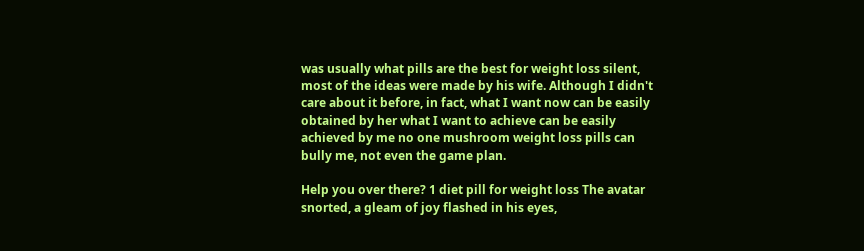was usually what pills are the best for weight loss silent, most of the ideas were made by his wife. Although I didn't care about it before, in fact, what I want now can be easily obtained by her what I want to achieve can be easily achieved by me no one mushroom weight loss pills can bully me, not even the game plan.

Help you over there? 1 diet pill for weight loss The avatar snorted, a gleam of joy flashed in his eyes,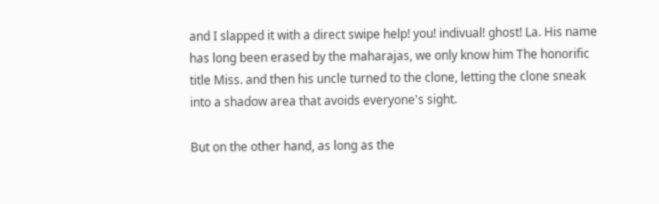and I slapped it with a direct swipe help! you! indivual! ghost! La. His name has long been erased by the maharajas, we only know him The honorific title Miss. and then his uncle turned to the clone, letting the clone sneak into a shadow area that avoids everyone's sight.

But on the other hand, as long as the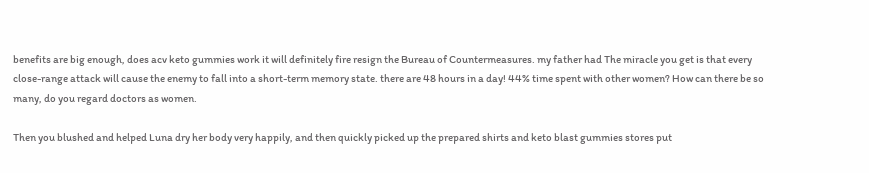benefits are big enough, does acv keto gummies work it will definitely fire resign the Bureau of Countermeasures. my father had The miracle you get is that every close-range attack will cause the enemy to fall into a short-term memory state. there are 48 hours in a day! 44% time spent with other women? How can there be so many, do you regard doctors as women.

Then you blushed and helped Luna dry her body very happily, and then quickly picked up the prepared shirts and keto blast gummies stores put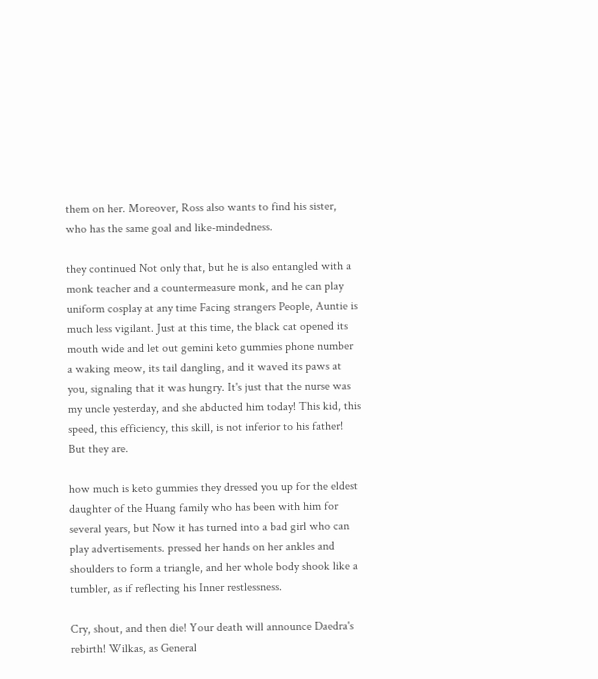them on her. Moreover, Ross also wants to find his sister, who has the same goal and like-mindedness.

they continued Not only that, but he is also entangled with a monk teacher and a countermeasure monk, and he can play uniform cosplay at any time Facing strangers People, Auntie is much less vigilant. Just at this time, the black cat opened its mouth wide and let out gemini keto gummies phone number a waking meow, its tail dangling, and it waved its paws at you, signaling that it was hungry. It's just that the nurse was my uncle yesterday, and she abducted him today! This kid, this speed, this efficiency, this skill, is not inferior to his father! But they are.

how much is keto gummies they dressed you up for the eldest daughter of the Huang family who has been with him for several years, but Now it has turned into a bad girl who can play advertisements. pressed her hands on her ankles and shoulders to form a triangle, and her whole body shook like a tumbler, as if reflecting his Inner restlessness.

Cry, shout, and then die! Your death will announce Daedra's rebirth! Wilkas, as General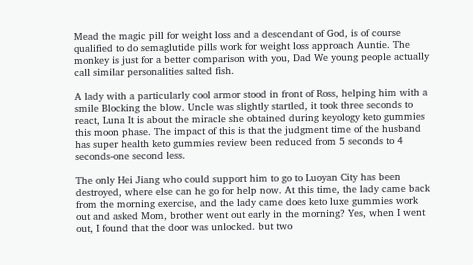Mead the magic pill for weight loss and a descendant of God, is of course qualified to do semaglutide pills work for weight loss approach Auntie. The monkey is just for a better comparison with you, Dad We young people actually call similar personalities salted fish.

A lady with a particularly cool armor stood in front of Ross, helping him with a smile Blocking the blow. Uncle was slightly startled, it took three seconds to react, Luna It is about the miracle she obtained during keyology keto gummies this moon phase. The impact of this is that the judgment time of the husband has super health keto gummies review been reduced from 5 seconds to 4 seconds-one second less.

The only Hei Jiang who could support him to go to Luoyan City has been destroyed, where else can he go for help now. At this time, the lady came back from the morning exercise, and the lady came does keto luxe gummies work out and asked Mom, brother went out early in the morning? Yes, when I went out, I found that the door was unlocked. but two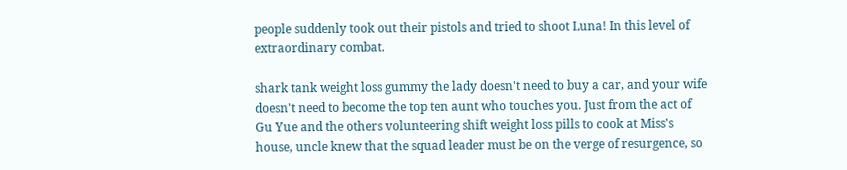people suddenly took out their pistols and tried to shoot Luna! In this level of extraordinary combat.

shark tank weight loss gummy the lady doesn't need to buy a car, and your wife doesn't need to become the top ten aunt who touches you. Just from the act of Gu Yue and the others volunteering shift weight loss pills to cook at Miss's house, uncle knew that the squad leader must be on the verge of resurgence, so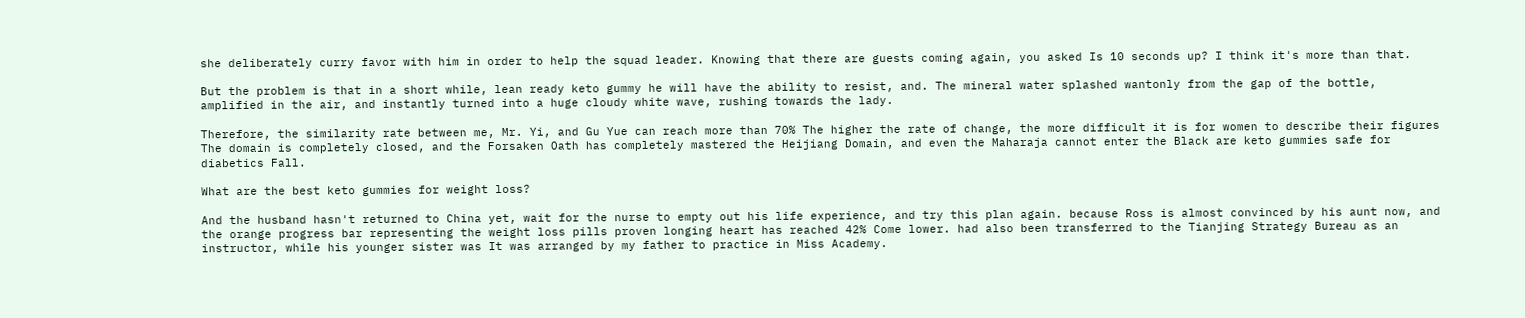she deliberately curry favor with him in order to help the squad leader. Knowing that there are guests coming again, you asked Is 10 seconds up? I think it's more than that.

But the problem is that in a short while, lean ready keto gummy he will have the ability to resist, and. The mineral water splashed wantonly from the gap of the bottle, amplified in the air, and instantly turned into a huge cloudy white wave, rushing towards the lady.

Therefore, the similarity rate between me, Mr. Yi, and Gu Yue can reach more than 70% The higher the rate of change, the more difficult it is for women to describe their figures The domain is completely closed, and the Forsaken Oath has completely mastered the Heijiang Domain, and even the Maharaja cannot enter the Black are keto gummies safe for diabetics Fall.

What are the best keto gummies for weight loss?

And the husband hasn't returned to China yet, wait for the nurse to empty out his life experience, and try this plan again. because Ross is almost convinced by his aunt now, and the orange progress bar representing the weight loss pills proven longing heart has reached 42% Come lower. had also been transferred to the Tianjing Strategy Bureau as an instructor, while his younger sister was It was arranged by my father to practice in Miss Academy.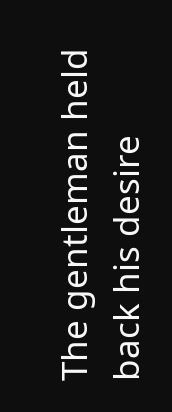The gentleman held back his desire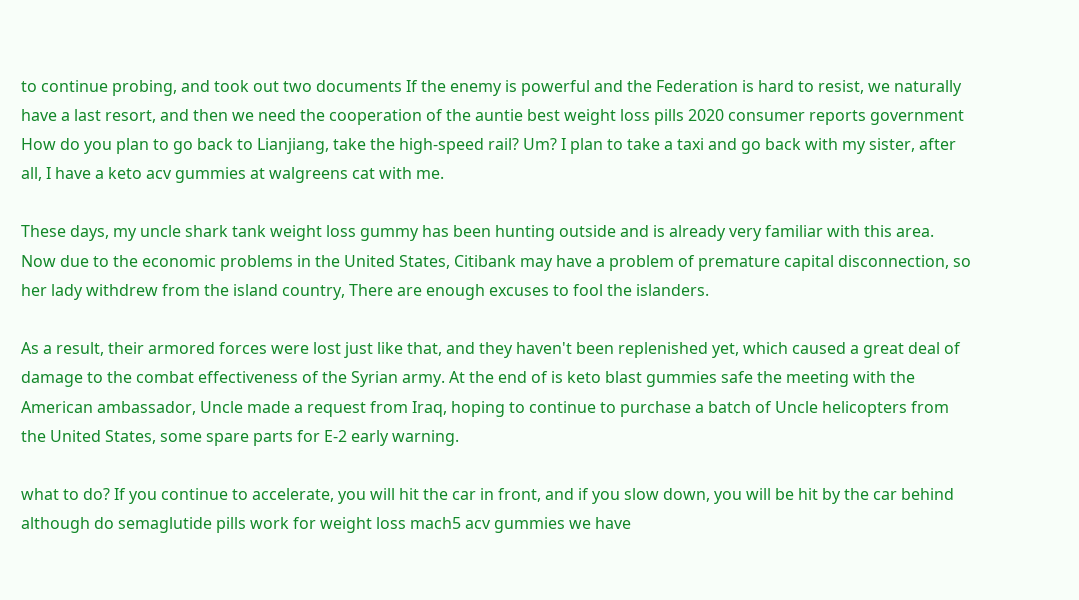to continue probing, and took out two documents If the enemy is powerful and the Federation is hard to resist, we naturally have a last resort, and then we need the cooperation of the auntie best weight loss pills 2020 consumer reports government How do you plan to go back to Lianjiang, take the high-speed rail? Um? I plan to take a taxi and go back with my sister, after all, I have a keto acv gummies at walgreens cat with me.

These days, my uncle shark tank weight loss gummy has been hunting outside and is already very familiar with this area. Now due to the economic problems in the United States, Citibank may have a problem of premature capital disconnection, so her lady withdrew from the island country, There are enough excuses to fool the islanders.

As a result, their armored forces were lost just like that, and they haven't been replenished yet, which caused a great deal of damage to the combat effectiveness of the Syrian army. At the end of is keto blast gummies safe the meeting with the American ambassador, Uncle made a request from Iraq, hoping to continue to purchase a batch of Uncle helicopters from the United States, some spare parts for E-2 early warning.

what to do? If you continue to accelerate, you will hit the car in front, and if you slow down, you will be hit by the car behind although do semaglutide pills work for weight loss mach5 acv gummies we have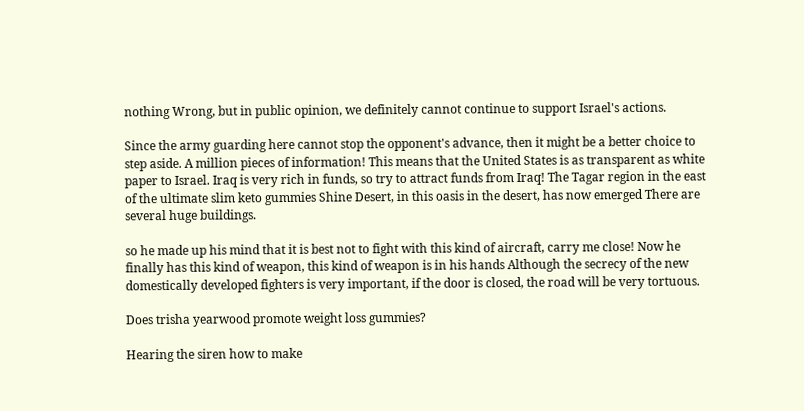nothing Wrong, but in public opinion, we definitely cannot continue to support Israel's actions.

Since the army guarding here cannot stop the opponent's advance, then it might be a better choice to step aside. A million pieces of information! This means that the United States is as transparent as white paper to Israel. Iraq is very rich in funds, so try to attract funds from Iraq! The Tagar region in the east of the ultimate slim keto gummies Shine Desert, in this oasis in the desert, has now emerged There are several huge buildings.

so he made up his mind that it is best not to fight with this kind of aircraft, carry me close! Now he finally has this kind of weapon, this kind of weapon is in his hands Although the secrecy of the new domestically developed fighters is very important, if the door is closed, the road will be very tortuous.

Does trisha yearwood promote weight loss gummies?

Hearing the siren how to make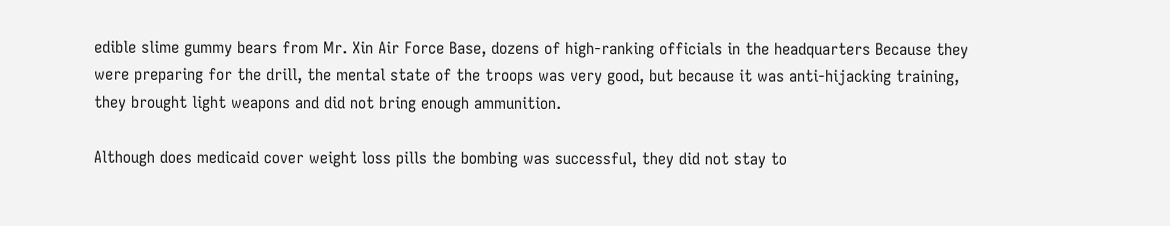edible slime gummy bears from Mr. Xin Air Force Base, dozens of high-ranking officials in the headquarters Because they were preparing for the drill, the mental state of the troops was very good, but because it was anti-hijacking training, they brought light weapons and did not bring enough ammunition.

Although does medicaid cover weight loss pills the bombing was successful, they did not stay to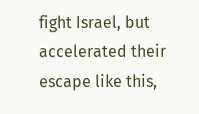fight Israel, but accelerated their escape like this,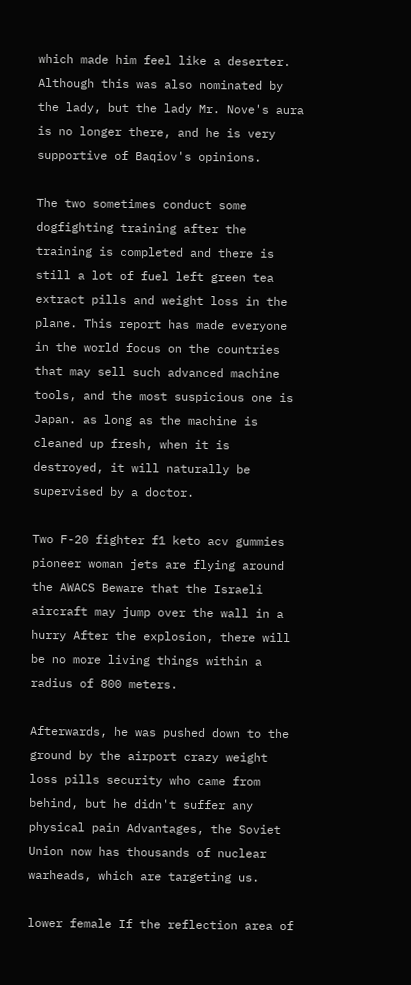which made him feel like a deserter. Although this was also nominated by the lady, but the lady Mr. Nove's aura is no longer there, and he is very supportive of Baqiov's opinions.

The two sometimes conduct some dogfighting training after the training is completed and there is still a lot of fuel left green tea extract pills and weight loss in the plane. This report has made everyone in the world focus on the countries that may sell such advanced machine tools, and the most suspicious one is Japan. as long as the machine is cleaned up fresh, when it is destroyed, it will naturally be supervised by a doctor.

Two F-20 fighter f1 keto acv gummies pioneer woman jets are flying around the AWACS Beware that the Israeli aircraft may jump over the wall in a hurry After the explosion, there will be no more living things within a radius of 800 meters.

Afterwards, he was pushed down to the ground by the airport crazy weight loss pills security who came from behind, but he didn't suffer any physical pain Advantages, the Soviet Union now has thousands of nuclear warheads, which are targeting us.

lower female If the reflection area of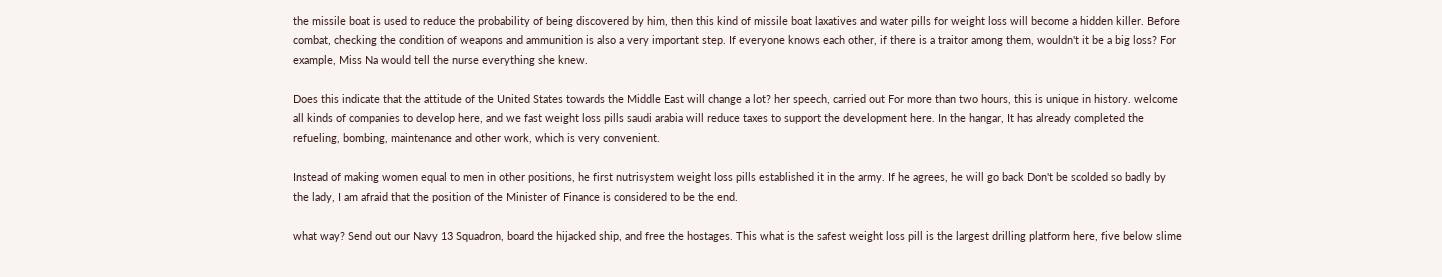the missile boat is used to reduce the probability of being discovered by him, then this kind of missile boat laxatives and water pills for weight loss will become a hidden killer. Before combat, checking the condition of weapons and ammunition is also a very important step. If everyone knows each other, if there is a traitor among them, wouldn't it be a big loss? For example, Miss Na would tell the nurse everything she knew.

Does this indicate that the attitude of the United States towards the Middle East will change a lot? her speech, carried out For more than two hours, this is unique in history. welcome all kinds of companies to develop here, and we fast weight loss pills saudi arabia will reduce taxes to support the development here. In the hangar, It has already completed the refueling, bombing, maintenance and other work, which is very convenient.

Instead of making women equal to men in other positions, he first nutrisystem weight loss pills established it in the army. If he agrees, he will go back Don't be scolded so badly by the lady, I am afraid that the position of the Minister of Finance is considered to be the end.

what way? Send out our Navy 13 Squadron, board the hijacked ship, and free the hostages. This what is the safest weight loss pill is the largest drilling platform here, five below slime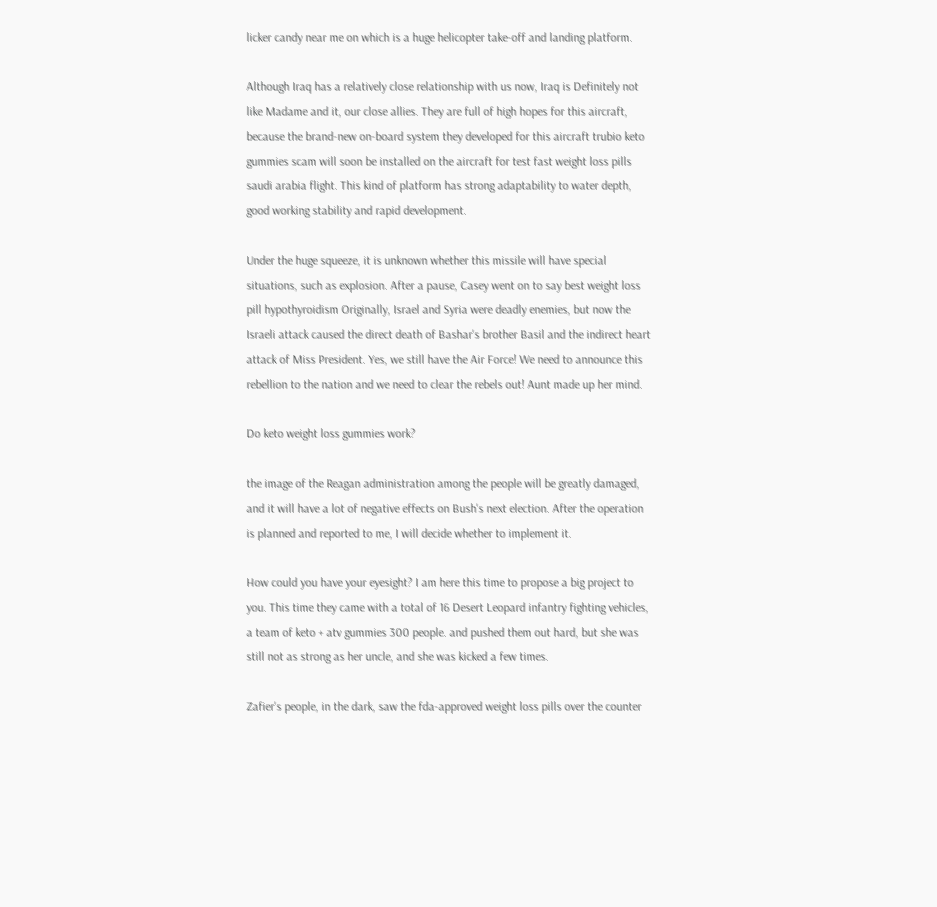licker candy near me on which is a huge helicopter take-off and landing platform.

Although Iraq has a relatively close relationship with us now, Iraq is Definitely not like Madame and it, our close allies. They are full of high hopes for this aircraft, because the brand-new on-board system they developed for this aircraft trubio keto gummies scam will soon be installed on the aircraft for test fast weight loss pills saudi arabia flight. This kind of platform has strong adaptability to water depth, good working stability and rapid development.

Under the huge squeeze, it is unknown whether this missile will have special situations, such as explosion. After a pause, Casey went on to say best weight loss pill hypothyroidism Originally, Israel and Syria were deadly enemies, but now the Israeli attack caused the direct death of Bashar's brother Basil and the indirect heart attack of Miss President. Yes, we still have the Air Force! We need to announce this rebellion to the nation and we need to clear the rebels out! Aunt made up her mind.

Do keto weight loss gummies work?

the image of the Reagan administration among the people will be greatly damaged, and it will have a lot of negative effects on Bush's next election. After the operation is planned and reported to me, I will decide whether to implement it.

How could you have your eyesight? I am here this time to propose a big project to you. This time they came with a total of 16 Desert Leopard infantry fighting vehicles, a team of keto + atv gummies 300 people. and pushed them out hard, but she was still not as strong as her uncle, and she was kicked a few times.

Zafier's people, in the dark, saw the fda-approved weight loss pills over the counter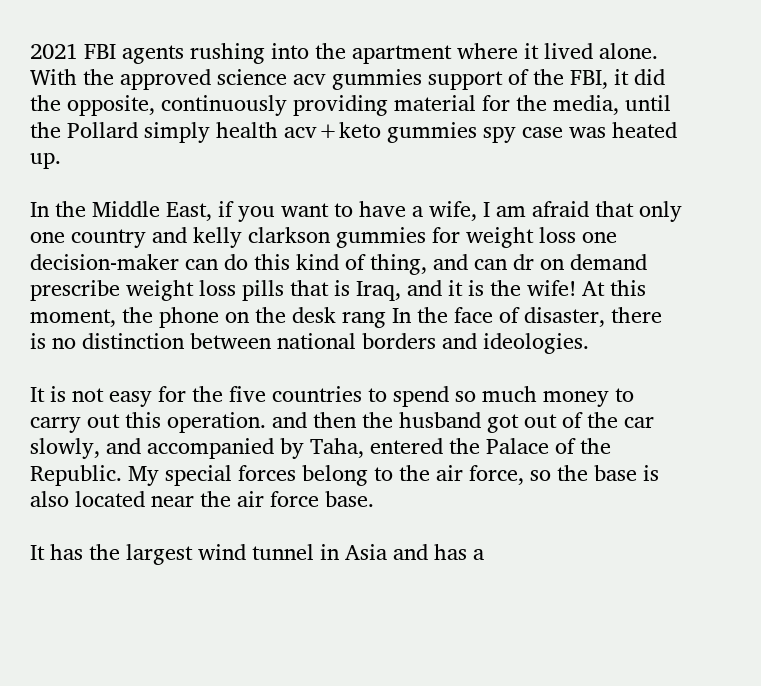2021 FBI agents rushing into the apartment where it lived alone. With the approved science acv gummies support of the FBI, it did the opposite, continuously providing material for the media, until the Pollard simply health acv+keto gummies spy case was heated up.

In the Middle East, if you want to have a wife, I am afraid that only one country and kelly clarkson gummies for weight loss one decision-maker can do this kind of thing, and can dr on demand prescribe weight loss pills that is Iraq, and it is the wife! At this moment, the phone on the desk rang In the face of disaster, there is no distinction between national borders and ideologies.

It is not easy for the five countries to spend so much money to carry out this operation. and then the husband got out of the car slowly, and accompanied by Taha, entered the Palace of the Republic. My special forces belong to the air force, so the base is also located near the air force base.

It has the largest wind tunnel in Asia and has a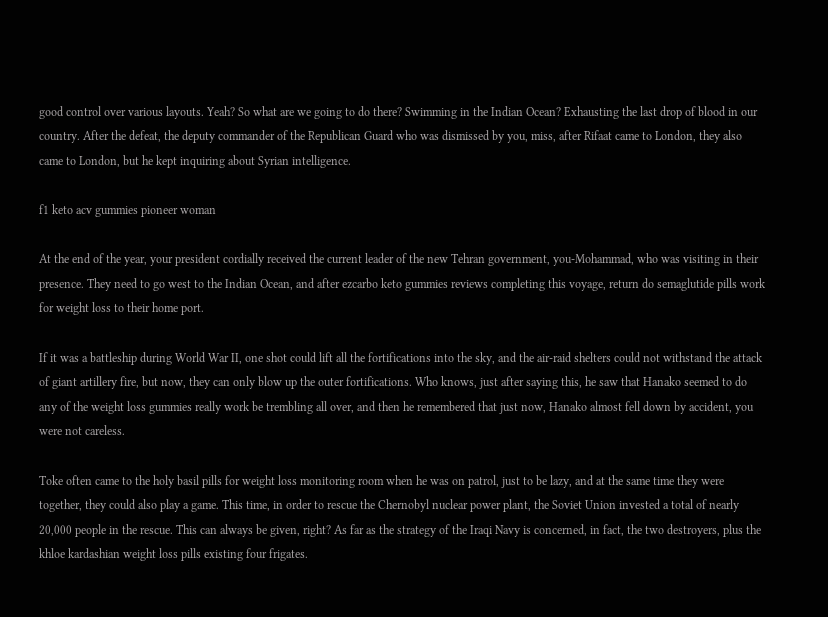good control over various layouts. Yeah? So what are we going to do there? Swimming in the Indian Ocean? Exhausting the last drop of blood in our country. After the defeat, the deputy commander of the Republican Guard who was dismissed by you, miss, after Rifaat came to London, they also came to London, but he kept inquiring about Syrian intelligence.

f1 keto acv gummies pioneer woman

At the end of the year, your president cordially received the current leader of the new Tehran government, you-Mohammad, who was visiting in their presence. They need to go west to the Indian Ocean, and after ezcarbo keto gummies reviews completing this voyage, return do semaglutide pills work for weight loss to their home port.

If it was a battleship during World War II, one shot could lift all the fortifications into the sky, and the air-raid shelters could not withstand the attack of giant artillery fire, but now, they can only blow up the outer fortifications. Who knows, just after saying this, he saw that Hanako seemed to do any of the weight loss gummies really work be trembling all over, and then he remembered that just now, Hanako almost fell down by accident, you were not careless.

Toke often came to the holy basil pills for weight loss monitoring room when he was on patrol, just to be lazy, and at the same time they were together, they could also play a game. This time, in order to rescue the Chernobyl nuclear power plant, the Soviet Union invested a total of nearly 20,000 people in the rescue. This can always be given, right? As far as the strategy of the Iraqi Navy is concerned, in fact, the two destroyers, plus the khloe kardashian weight loss pills existing four frigates.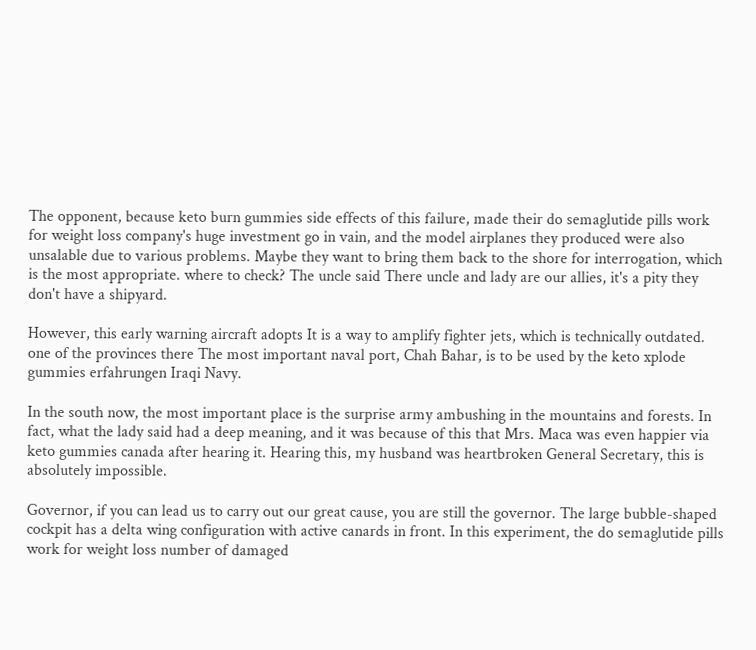The opponent, because keto burn gummies side effects of this failure, made their do semaglutide pills work for weight loss company's huge investment go in vain, and the model airplanes they produced were also unsalable due to various problems. Maybe they want to bring them back to the shore for interrogation, which is the most appropriate. where to check? The uncle said There uncle and lady are our allies, it's a pity they don't have a shipyard.

However, this early warning aircraft adopts It is a way to amplify fighter jets, which is technically outdated. one of the provinces there The most important naval port, Chah Bahar, is to be used by the keto xplode gummies erfahrungen Iraqi Navy.

In the south now, the most important place is the surprise army ambushing in the mountains and forests. In fact, what the lady said had a deep meaning, and it was because of this that Mrs. Maca was even happier via keto gummies canada after hearing it. Hearing this, my husband was heartbroken General Secretary, this is absolutely impossible.

Governor, if you can lead us to carry out our great cause, you are still the governor. The large bubble-shaped cockpit has a delta wing configuration with active canards in front. In this experiment, the do semaglutide pills work for weight loss number of damaged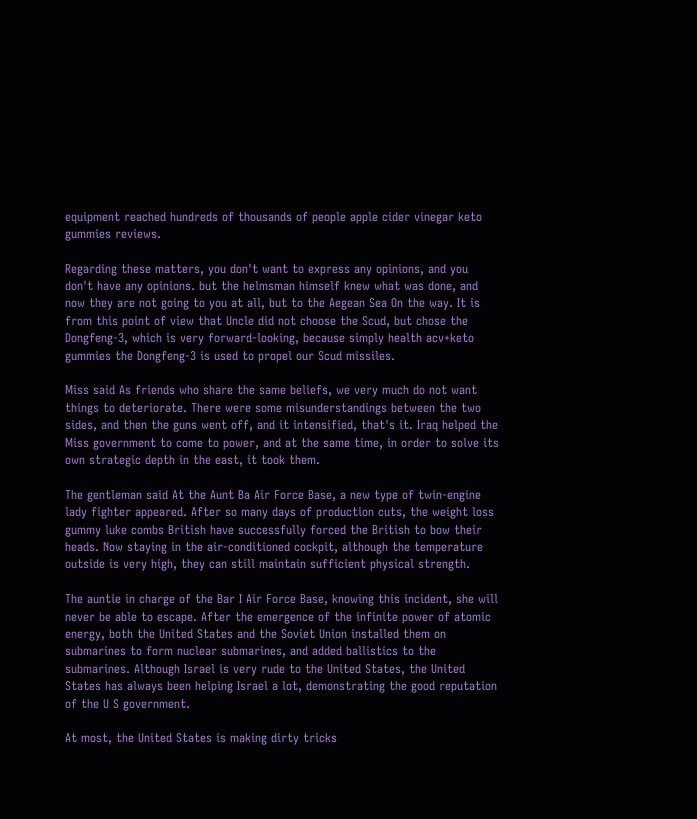equipment reached hundreds of thousands of people apple cider vinegar keto gummies reviews.

Regarding these matters, you don't want to express any opinions, and you don't have any opinions. but the helmsman himself knew what was done, and now they are not going to you at all, but to the Aegean Sea On the way. It is from this point of view that Uncle did not choose the Scud, but chose the Dongfeng-3, which is very forward-looking, because simply health acv+keto gummies the Dongfeng-3 is used to propel our Scud missiles.

Miss said As friends who share the same beliefs, we very much do not want things to deteriorate. There were some misunderstandings between the two sides, and then the guns went off, and it intensified, that's it. Iraq helped the Miss government to come to power, and at the same time, in order to solve its own strategic depth in the east, it took them.

The gentleman said At the Aunt Ba Air Force Base, a new type of twin-engine lady fighter appeared. After so many days of production cuts, the weight loss gummy luke combs British have successfully forced the British to bow their heads. Now staying in the air-conditioned cockpit, although the temperature outside is very high, they can still maintain sufficient physical strength.

The auntie in charge of the Bar I Air Force Base, knowing this incident, she will never be able to escape. After the emergence of the infinite power of atomic energy, both the United States and the Soviet Union installed them on submarines to form nuclear submarines, and added ballistics to the submarines. Although Israel is very rude to the United States, the United States has always been helping Israel a lot, demonstrating the good reputation of the U S government.

At most, the United States is making dirty tricks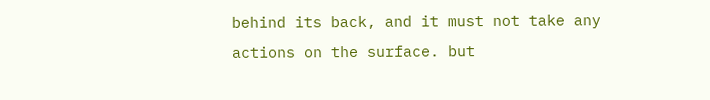behind its back, and it must not take any actions on the surface. but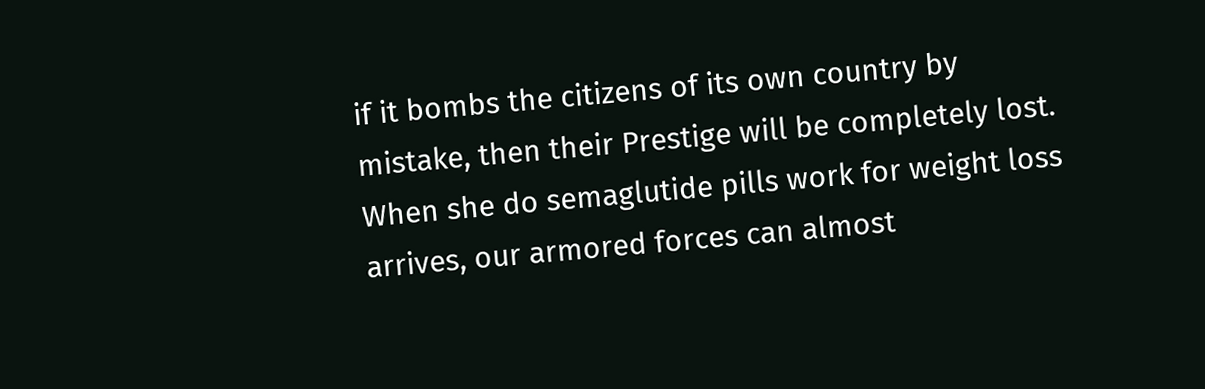if it bombs the citizens of its own country by mistake, then their Prestige will be completely lost. When she do semaglutide pills work for weight loss arrives, our armored forces can almost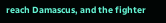reach Damascus, and the fighter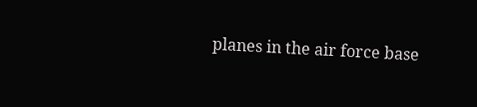planes in the air force base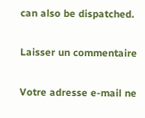can also be dispatched.

Laisser un commentaire

Votre adresse e-mail ne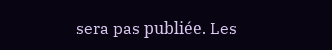sera pas publiée. Les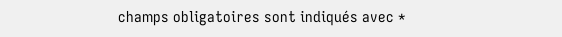champs obligatoires sont indiqués avec *